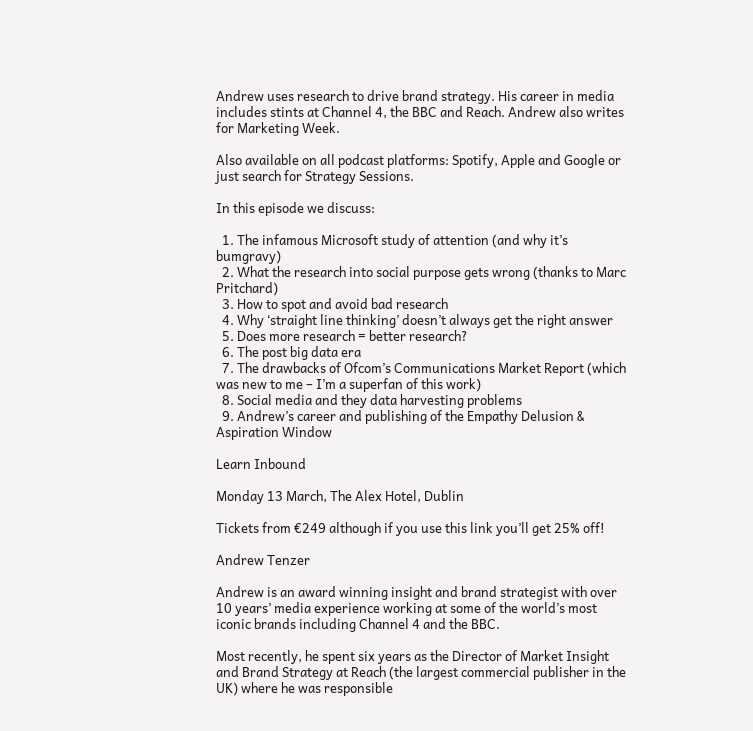Andrew uses research to drive brand strategy. His career in media includes stints at Channel 4, the BBC and Reach. Andrew also writes for Marketing Week.

Also available on all podcast platforms: Spotify, Apple and Google or just search for Strategy Sessions.

In this episode we discuss:

  1. The infamous Microsoft study of attention (and why it’s bumgravy)
  2. What the research into social purpose gets wrong (thanks to Marc Pritchard)
  3. How to spot and avoid bad research
  4. Why ‘straight line thinking’ doesn’t always get the right answer
  5. Does more research = better research?
  6. The post big data era
  7. The drawbacks of Ofcom’s Communications Market Report (which was new to me – I’m a superfan of this work)
  8. Social media and they data harvesting problems
  9. Andrew’s career and publishing of the Empathy Delusion & Aspiration Window

Learn Inbound

Monday 13 March, The Alex Hotel, Dublin

Tickets from €249 although if you use this link you’ll get 25% off!

Andrew Tenzer

Andrew is an award winning insight and brand strategist with over 10 years’ media experience working at some of the world’s most iconic brands including Channel 4 and the BBC.

Most recently, he spent six years as the Director of Market Insight and Brand Strategy at Reach (the largest commercial publisher in the UK) where he was responsible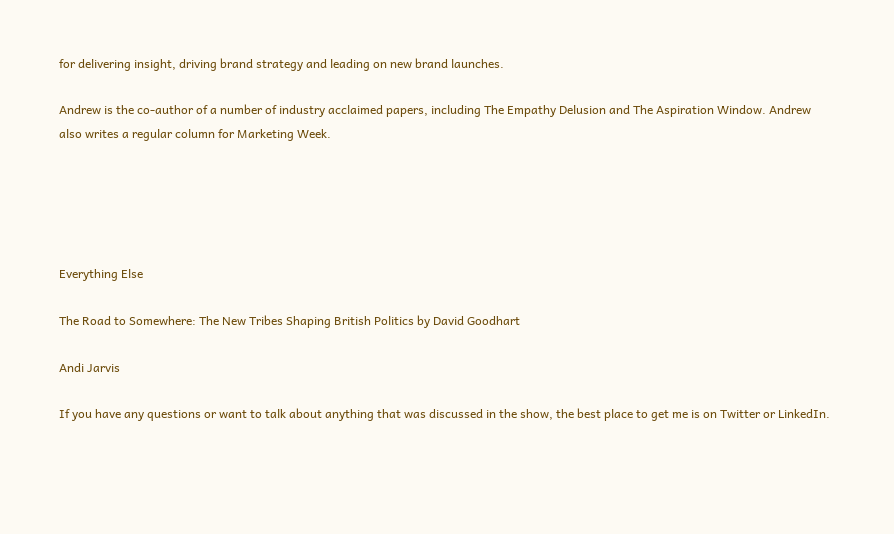for delivering insight, driving brand strategy and leading on new brand launches.

Andrew is the co-author of a number of industry acclaimed papers, including The Empathy Delusion and The Aspiration Window. Andrew also writes a regular column for Marketing Week.





Everything Else

The Road to Somewhere: The New Tribes Shaping British Politics by David Goodhart

Andi Jarvis

If you have any questions or want to talk about anything that was discussed in the show, the best place to get me is on Twitter or LinkedIn.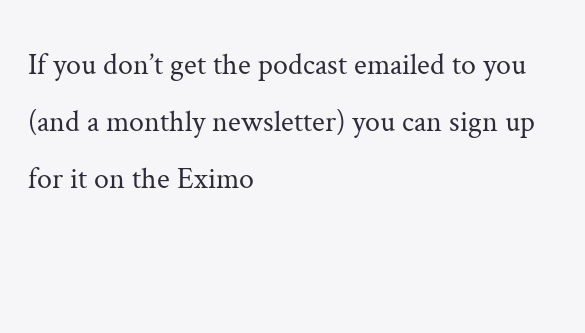If you don’t get the podcast emailed to you (and a monthly newsletter) you can sign up for it on the Eximo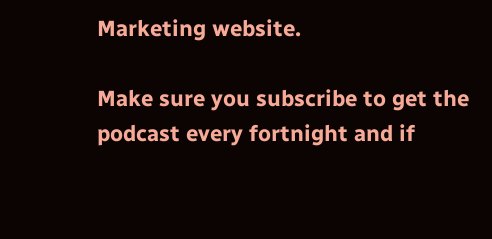Marketing website.

Make sure you subscribe to get the podcast every fortnight and if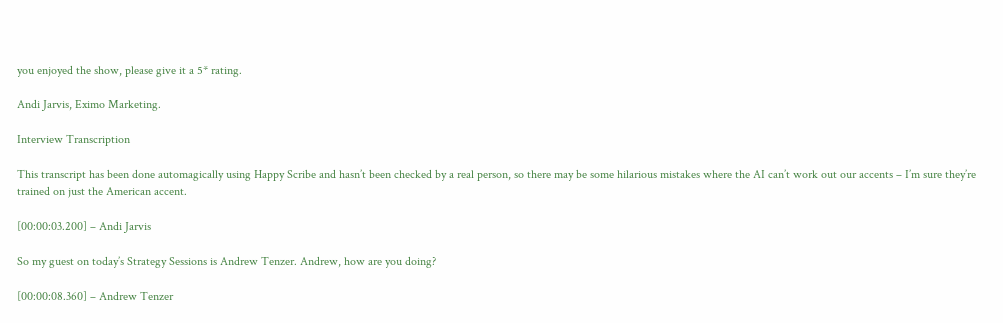you enjoyed the show, please give it a 5* rating.

Andi Jarvis, Eximo Marketing.

Interview Transcription

This transcript has been done automagically using Happy Scribe and hasn’t been checked by a real person, so there may be some hilarious mistakes where the AI can’t work out our accents – I’m sure they’re trained on just the American accent.

[00:00:03.200] – Andi Jarvis

So my guest on today’s Strategy Sessions is Andrew Tenzer. Andrew, how are you doing?

[00:00:08.360] – Andrew Tenzer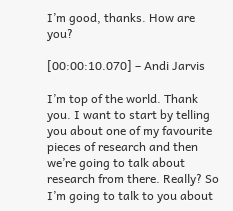I’m good, thanks. How are you?

[00:00:10.070] – Andi Jarvis

I’m top of the world. Thank you. I want to start by telling you about one of my favourite pieces of research and then we’re going to talk about research from there. Really? So I’m going to talk to you about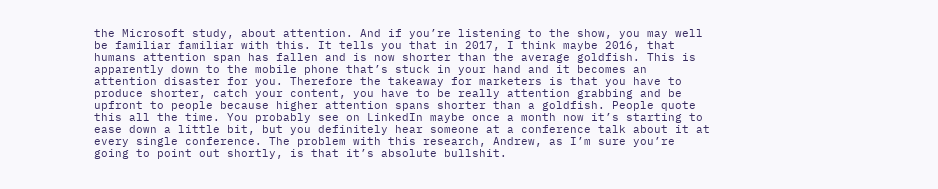the Microsoft study, about attention. And if you’re listening to the show, you may well be familiar familiar with this. It tells you that in 2017, I think maybe 2016, that humans attention span has fallen and is now shorter than the average goldfish. This is apparently down to the mobile phone that’s stuck in your hand and it becomes an attention disaster for you. Therefore the takeaway for marketers is that you have to produce shorter, catch your content, you have to be really attention grabbing and be upfront to people because higher attention spans shorter than a goldfish. People quote this all the time. You probably see on LinkedIn maybe once a month now it’s starting to ease down a little bit, but you definitely hear someone at a conference talk about it at every single conference. The problem with this research, Andrew, as I’m sure you’re going to point out shortly, is that it’s absolute bullshit.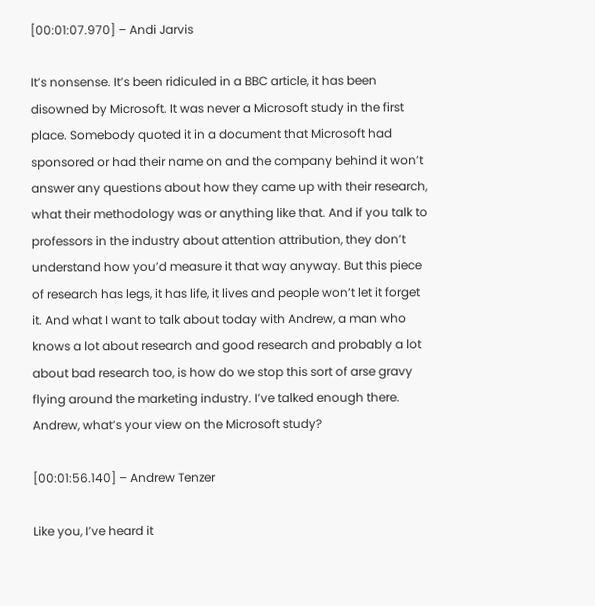[00:01:07.970] – Andi Jarvis

It’s nonsense. It’s been ridiculed in a BBC article, it has been disowned by Microsoft. It was never a Microsoft study in the first place. Somebody quoted it in a document that Microsoft had sponsored or had their name on and the company behind it won’t answer any questions about how they came up with their research, what their methodology was or anything like that. And if you talk to professors in the industry about attention attribution, they don’t understand how you’d measure it that way anyway. But this piece of research has legs, it has life, it lives and people won’t let it forget it. And what I want to talk about today with Andrew, a man who knows a lot about research and good research and probably a lot about bad research too, is how do we stop this sort of arse gravy flying around the marketing industry. I’ve talked enough there. Andrew, what’s your view on the Microsoft study?

[00:01:56.140] – Andrew Tenzer

Like you, I’ve heard it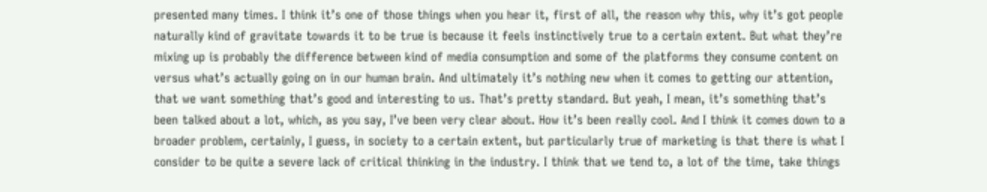presented many times. I think it’s one of those things when you hear it, first of all, the reason why this, why it’s got people naturally kind of gravitate towards it to be true is because it feels instinctively true to a certain extent. But what they’re mixing up is probably the difference between kind of media consumption and some of the platforms they consume content on versus what’s actually going on in our human brain. And ultimately it’s nothing new when it comes to getting our attention, that we want something that’s good and interesting to us. That’s pretty standard. But yeah, I mean, it’s something that’s been talked about a lot, which, as you say, I’ve been very clear about. How it’s been really cool. And I think it comes down to a broader problem, certainly, I guess, in society to a certain extent, but particularly true of marketing is that there is what I consider to be quite a severe lack of critical thinking in the industry. I think that we tend to, a lot of the time, take things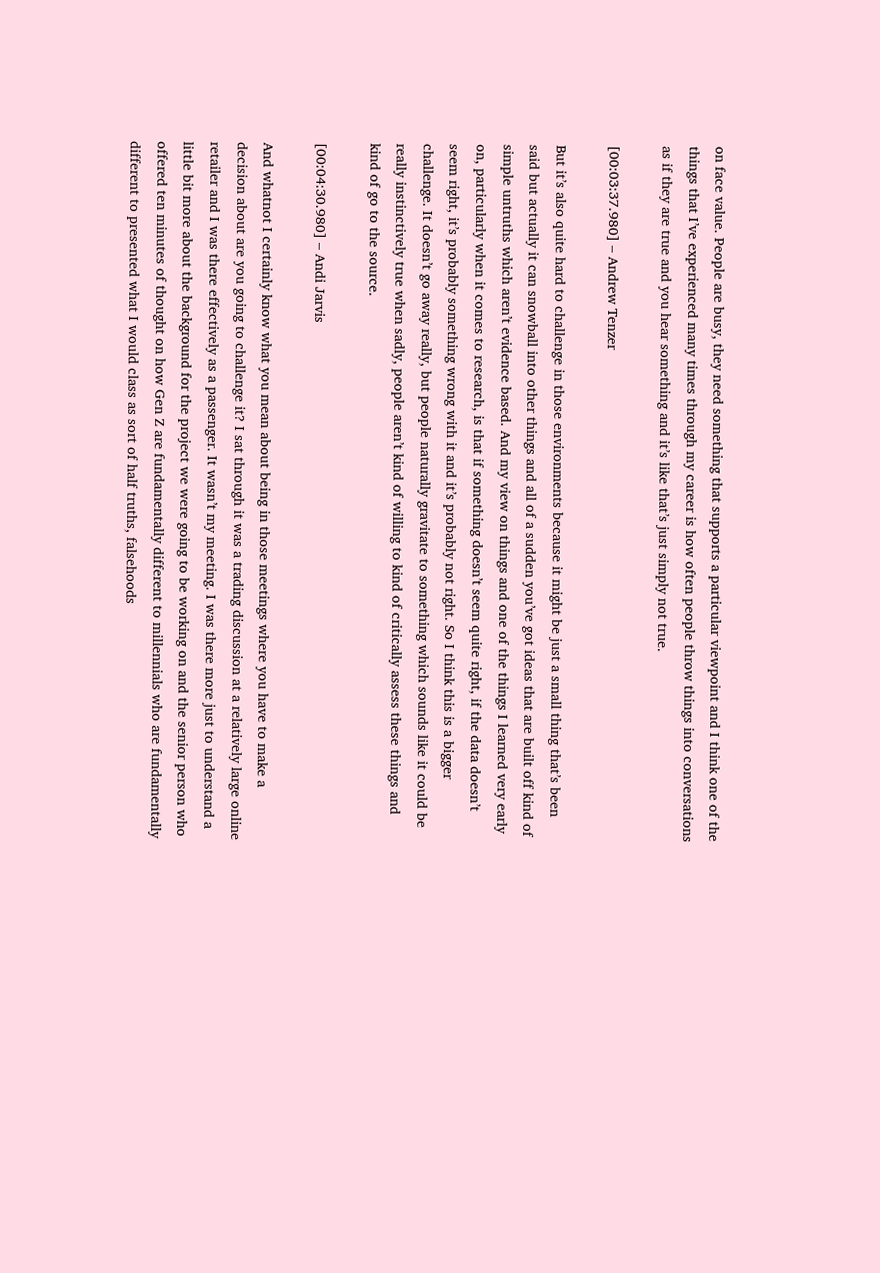on face value. People are busy, they need something that supports a particular viewpoint and I think one of the things that I’ve experienced many times through my career is how often people throw things into conversations as if they are true and you hear something and it’s like that’s just simply not true.

[00:03:37.980] – Andrew Tenzer

But it’s also quite hard to challenge in those environments because it might be just a small thing that’s been said but actually it can snowball into other things and all of a sudden you’ve got ideas that are built off kind of simple untruths which aren’t evidence based. And my view on things and one of the things I learned very early on, particularly when it comes to research, is that if something doesn’t seem quite right, if the data doesn’t seem right, it’s probably something wrong with it and it’s probably not right. So I think this is a bigger challenge. It doesn’t go away really, but people naturally gravitate to something which sounds like it could be really instinctively true when sadly, people aren’t kind of willing to kind of critically assess these things and kind of go to the source.

[00:04:30.980] – Andi Jarvis

And whatnot I certainly know what you mean about being in those meetings where you have to make a decision about are you going to challenge it? I sat through it was a trading discussion at a relatively large online retailer and I was there effectively as a passenger. It wasn’t my meeting. I was there more just to understand a little bit more about the background for the project we were going to be working on and the senior person who offered ten minutes of thought on how Gen Z are fundamentally different to millennials who are fundamentally different to presented what I would class as sort of half truths, falsehoods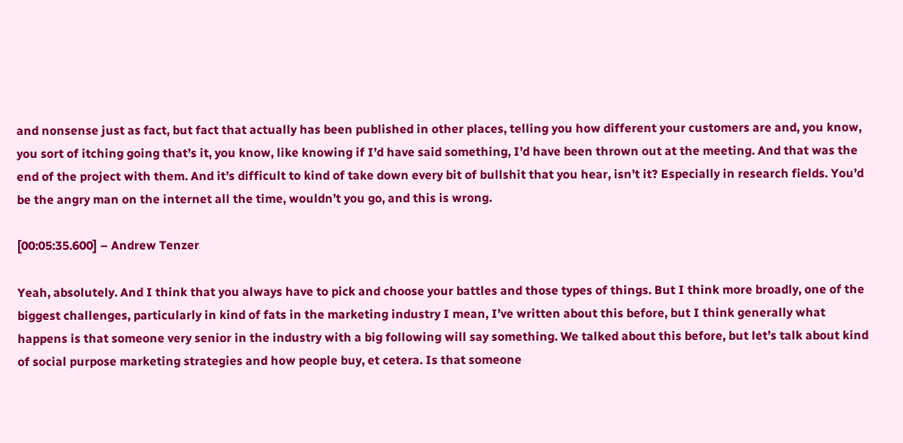and nonsense just as fact, but fact that actually has been published in other places, telling you how different your customers are and, you know, you sort of itching going that’s it, you know, like knowing if I’d have said something, I’d have been thrown out at the meeting. And that was the end of the project with them. And it’s difficult to kind of take down every bit of bullshit that you hear, isn’t it? Especially in research fields. You’d be the angry man on the internet all the time, wouldn’t you go, and this is wrong.

[00:05:35.600] – Andrew Tenzer

Yeah, absolutely. And I think that you always have to pick and choose your battles and those types of things. But I think more broadly, one of the biggest challenges, particularly in kind of fats in the marketing industry I mean, I’ve written about this before, but I think generally what happens is that someone very senior in the industry with a big following will say something. We talked about this before, but let’s talk about kind of social purpose marketing strategies and how people buy, et cetera. Is that someone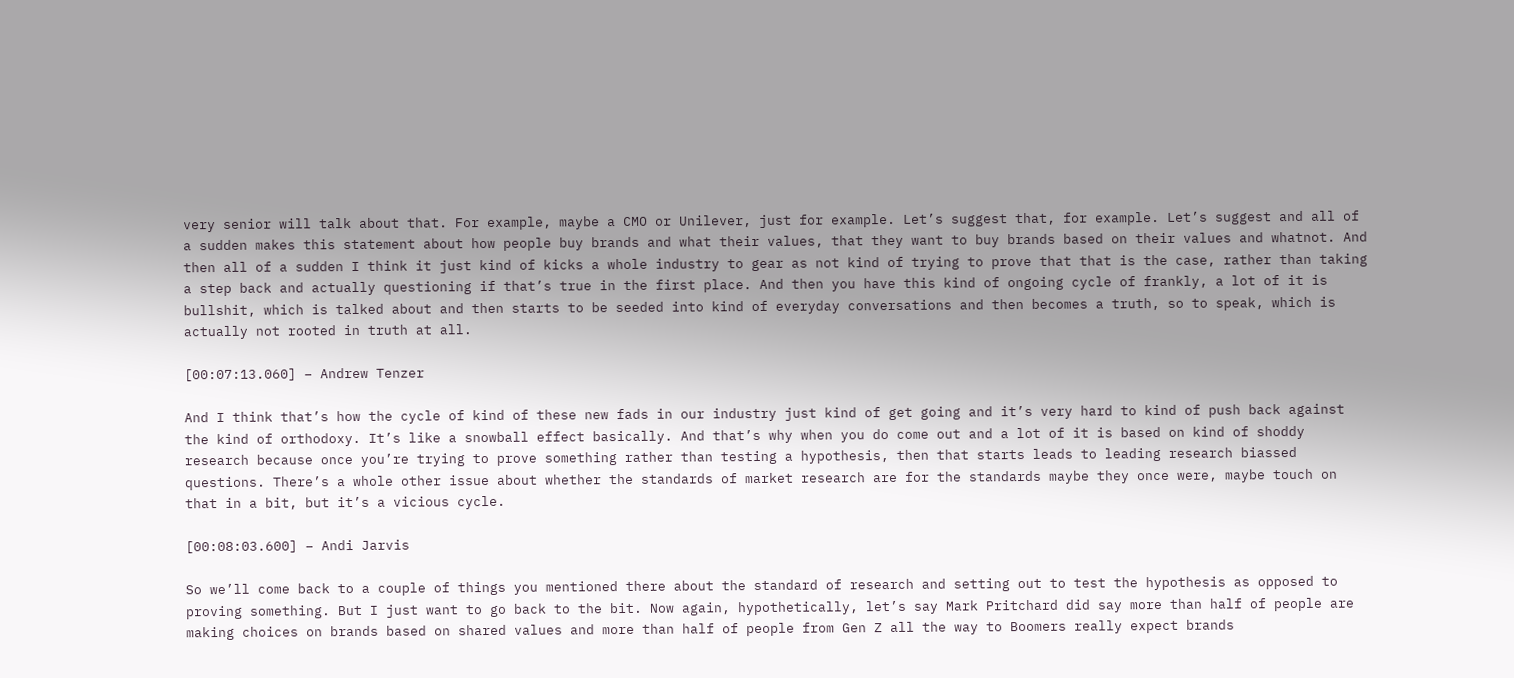very senior will talk about that. For example, maybe a CMO or Unilever, just for example. Let’s suggest that, for example. Let’s suggest and all of a sudden makes this statement about how people buy brands and what their values, that they want to buy brands based on their values and whatnot. And then all of a sudden I think it just kind of kicks a whole industry to gear as not kind of trying to prove that that is the case, rather than taking a step back and actually questioning if that’s true in the first place. And then you have this kind of ongoing cycle of frankly, a lot of it is bullshit, which is talked about and then starts to be seeded into kind of everyday conversations and then becomes a truth, so to speak, which is actually not rooted in truth at all.

[00:07:13.060] – Andrew Tenzer

And I think that’s how the cycle of kind of these new fads in our industry just kind of get going and it’s very hard to kind of push back against the kind of orthodoxy. It’s like a snowball effect basically. And that’s why when you do come out and a lot of it is based on kind of shoddy research because once you’re trying to prove something rather than testing a hypothesis, then that starts leads to leading research biassed questions. There’s a whole other issue about whether the standards of market research are for the standards maybe they once were, maybe touch on that in a bit, but it’s a vicious cycle.

[00:08:03.600] – Andi Jarvis

So we’ll come back to a couple of things you mentioned there about the standard of research and setting out to test the hypothesis as opposed to proving something. But I just want to go back to the bit. Now again, hypothetically, let’s say Mark Pritchard did say more than half of people are making choices on brands based on shared values and more than half of people from Gen Z all the way to Boomers really expect brands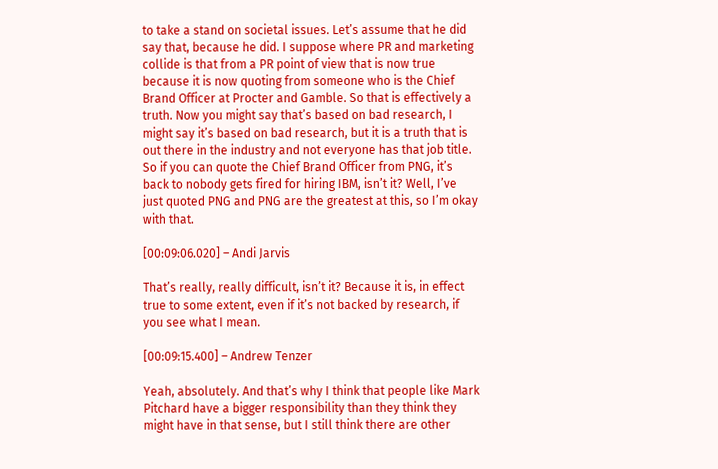to take a stand on societal issues. Let’s assume that he did say that, because he did. I suppose where PR and marketing collide is that from a PR point of view that is now true because it is now quoting from someone who is the Chief Brand Officer at Procter and Gamble. So that is effectively a truth. Now you might say that’s based on bad research, I might say it’s based on bad research, but it is a truth that is out there in the industry and not everyone has that job title. So if you can quote the Chief Brand Officer from PNG, it’s back to nobody gets fired for hiring IBM, isn’t it? Well, I’ve just quoted PNG and PNG are the greatest at this, so I’m okay with that.

[00:09:06.020] – Andi Jarvis

That’s really, really difficult, isn’t it? Because it is, in effect true to some extent, even if it’s not backed by research, if you see what I mean.

[00:09:15.400] – Andrew Tenzer

Yeah, absolutely. And that’s why I think that people like Mark Pitchard have a bigger responsibility than they think they might have in that sense, but I still think there are other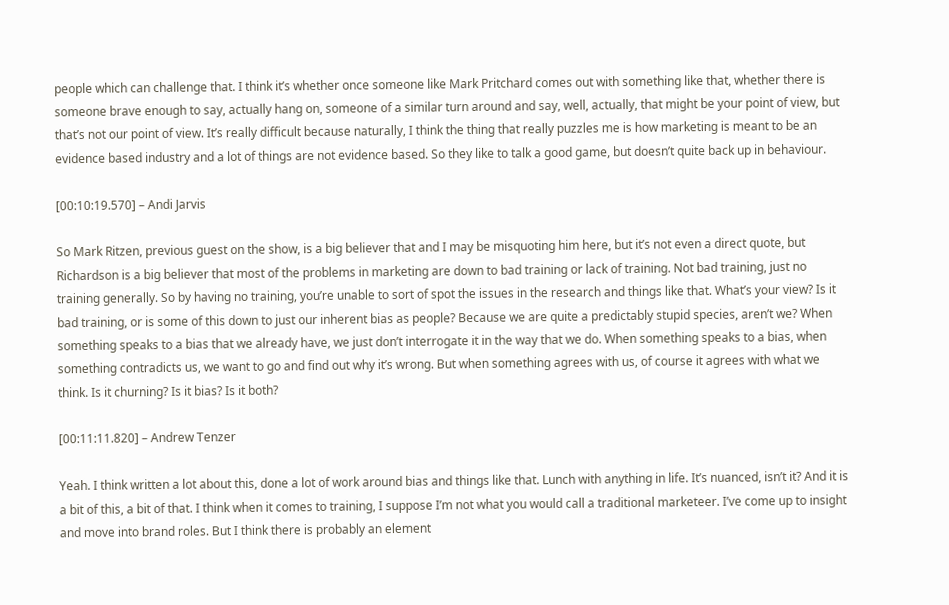people which can challenge that. I think it’s whether once someone like Mark Pritchard comes out with something like that, whether there is someone brave enough to say, actually hang on, someone of a similar turn around and say, well, actually, that might be your point of view, but that’s not our point of view. It’s really difficult because naturally, I think the thing that really puzzles me is how marketing is meant to be an evidence based industry and a lot of things are not evidence based. So they like to talk a good game, but doesn’t quite back up in behaviour.

[00:10:19.570] – Andi Jarvis

So Mark Ritzen, previous guest on the show, is a big believer that and I may be misquoting him here, but it’s not even a direct quote, but Richardson is a big believer that most of the problems in marketing are down to bad training or lack of training. Not bad training, just no training generally. So by having no training, you’re unable to sort of spot the issues in the research and things like that. What’s your view? Is it bad training, or is some of this down to just our inherent bias as people? Because we are quite a predictably stupid species, aren’t we? When something speaks to a bias that we already have, we just don’t interrogate it in the way that we do. When something speaks to a bias, when something contradicts us, we want to go and find out why it’s wrong. But when something agrees with us, of course it agrees with what we think. Is it churning? Is it bias? Is it both?

[00:11:11.820] – Andrew Tenzer

Yeah. I think written a lot about this, done a lot of work around bias and things like that. Lunch with anything in life. It’s nuanced, isn’t it? And it is a bit of this, a bit of that. I think when it comes to training, I suppose I’m not what you would call a traditional marketeer. I’ve come up to insight and move into brand roles. But I think there is probably an element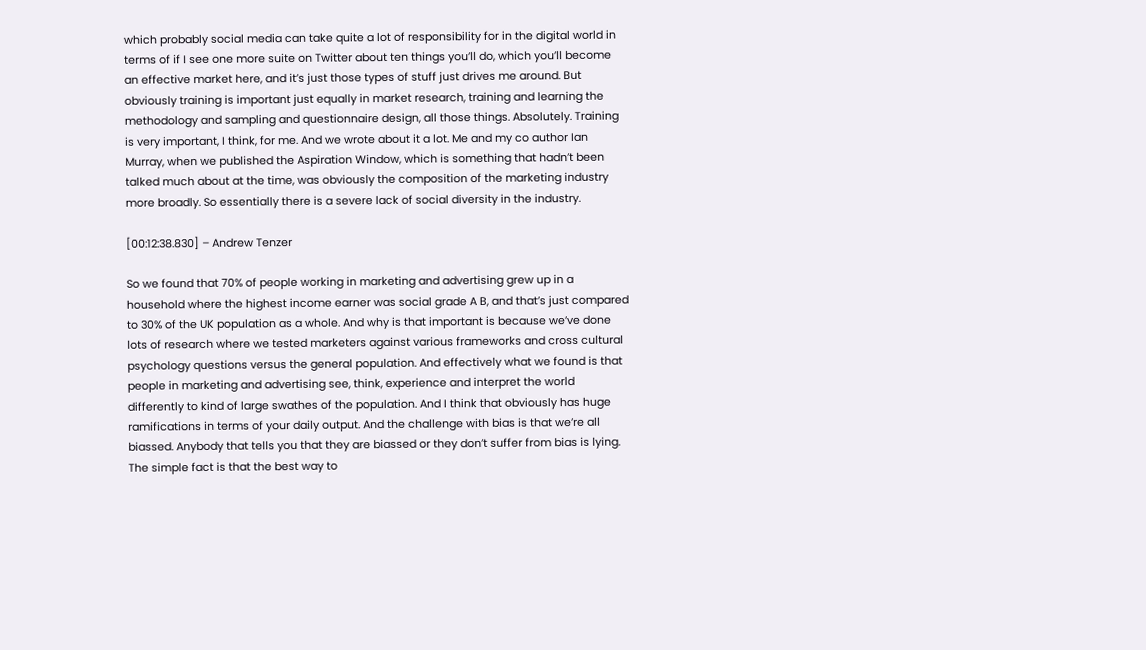which probably social media can take quite a lot of responsibility for in the digital world in terms of if I see one more suite on Twitter about ten things you’ll do, which you’ll become an effective market here, and it’s just those types of stuff just drives me around. But obviously training is important just equally in market research, training and learning the methodology and sampling and questionnaire design, all those things. Absolutely. Training is very important, I think, for me. And we wrote about it a lot. Me and my co author Ian Murray, when we published the Aspiration Window, which is something that hadn’t been talked much about at the time, was obviously the composition of the marketing industry more broadly. So essentially there is a severe lack of social diversity in the industry.

[00:12:38.830] – Andrew Tenzer

So we found that 70% of people working in marketing and advertising grew up in a household where the highest income earner was social grade A B, and that’s just compared to 30% of the UK population as a whole. And why is that important is because we’ve done lots of research where we tested marketers against various frameworks and cross cultural psychology questions versus the general population. And effectively what we found is that people in marketing and advertising see, think, experience and interpret the world differently to kind of large swathes of the population. And I think that obviously has huge ramifications in terms of your daily output. And the challenge with bias is that we’re all biassed. Anybody that tells you that they are biassed or they don’t suffer from bias is lying. The simple fact is that the best way to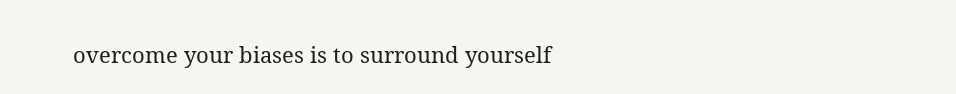overcome your biases is to surround yourself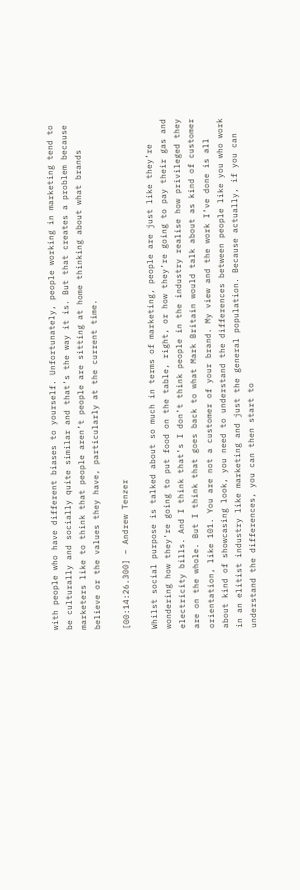with people who have different biases to yourself. Unfortunately, people working in marketing tend to be culturally and socially quite similar and that’s the way it is. But that creates a problem because marketers like to think that people aren’t people are sitting at home thinking about what brands believe or the values they have, particularly at the current time.

[00:14:26.300] – Andrew Tenzer

Whilst social purpose is talked about so much in terms of marketing, people are just like they’re wondering how they’re going to put food on the table, right, or how they’re going to pay their gas and electricity bills. And I think that’s I don’t think people in the industry realise how privileged they are on the whole. But I think that goes back to what Mark Britain would talk about as kind of customer orientation, like 101. You are not a customer of your brand. My view and the work I’ve done is all about kind of showcasing look, you need to understand the differences between people like you who work in an elitist industry like marketing and just the general population. Because actually, if you can understand the differences, you can then start to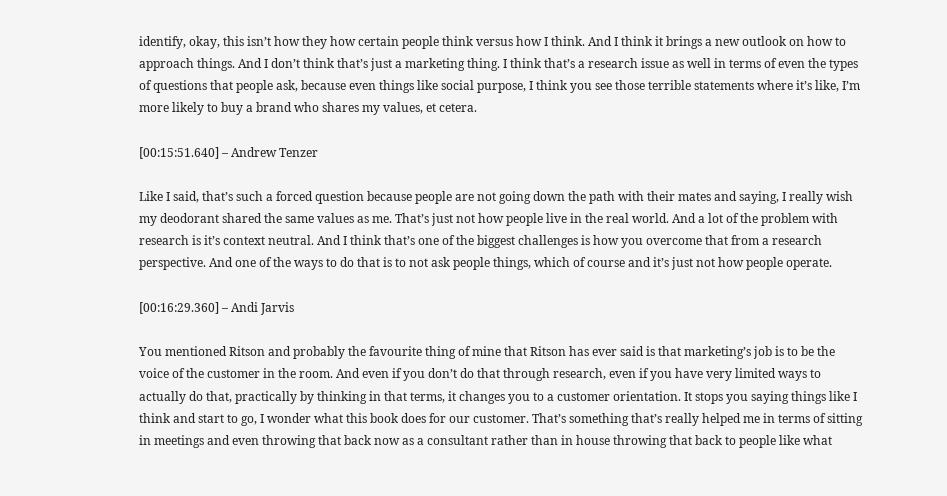identify, okay, this isn’t how they how certain people think versus how I think. And I think it brings a new outlook on how to approach things. And I don’t think that’s just a marketing thing. I think that’s a research issue as well in terms of even the types of questions that people ask, because even things like social purpose, I think you see those terrible statements where it’s like, I’m more likely to buy a brand who shares my values, et cetera.

[00:15:51.640] – Andrew Tenzer

Like I said, that’s such a forced question because people are not going down the path with their mates and saying, I really wish my deodorant shared the same values as me. That’s just not how people live in the real world. And a lot of the problem with research is it’s context neutral. And I think that’s one of the biggest challenges is how you overcome that from a research perspective. And one of the ways to do that is to not ask people things, which of course and it’s just not how people operate.

[00:16:29.360] – Andi Jarvis

You mentioned Ritson and probably the favourite thing of mine that Ritson has ever said is that marketing’s job is to be the voice of the customer in the room. And even if you don’t do that through research, even if you have very limited ways to actually do that, practically by thinking in that terms, it changes you to a customer orientation. It stops you saying things like I think and start to go, I wonder what this book does for our customer. That’s something that’s really helped me in terms of sitting in meetings and even throwing that back now as a consultant rather than in house throwing that back to people like what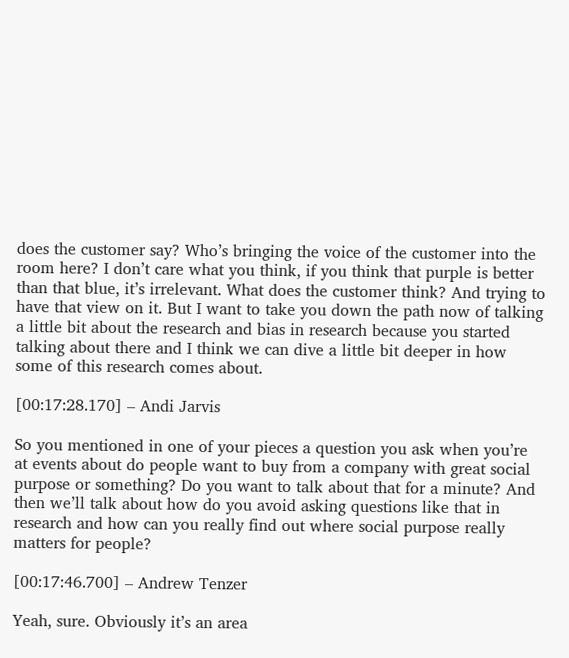does the customer say? Who’s bringing the voice of the customer into the room here? I don’t care what you think, if you think that purple is better than that blue, it’s irrelevant. What does the customer think? And trying to have that view on it. But I want to take you down the path now of talking a little bit about the research and bias in research because you started talking about there and I think we can dive a little bit deeper in how some of this research comes about.

[00:17:28.170] – Andi Jarvis

So you mentioned in one of your pieces a question you ask when you’re at events about do people want to buy from a company with great social purpose or something? Do you want to talk about that for a minute? And then we’ll talk about how do you avoid asking questions like that in research and how can you really find out where social purpose really matters for people?

[00:17:46.700] – Andrew Tenzer

Yeah, sure. Obviously it’s an area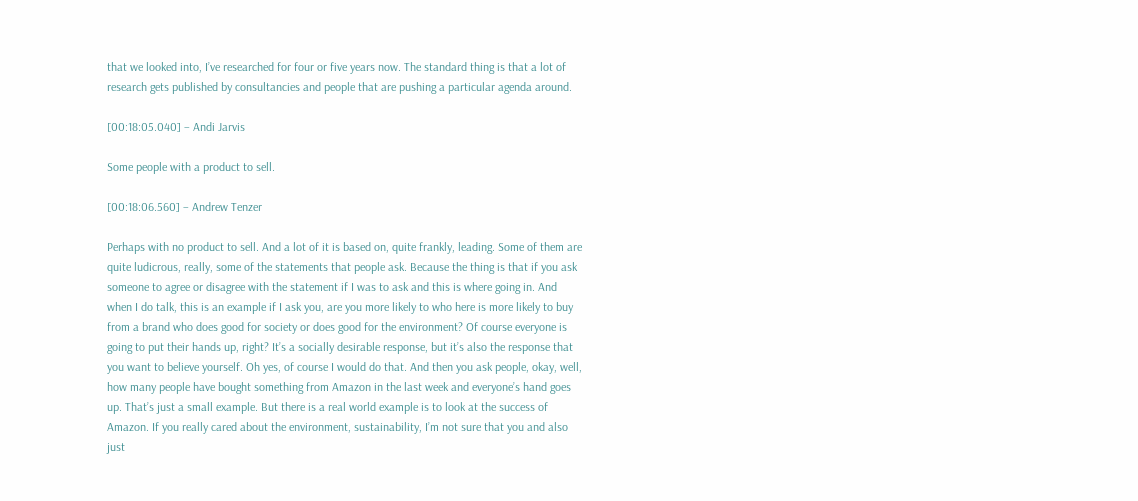that we looked into, I’ve researched for four or five years now. The standard thing is that a lot of research gets published by consultancies and people that are pushing a particular agenda around.

[00:18:05.040] – Andi Jarvis

Some people with a product to sell.

[00:18:06.560] – Andrew Tenzer

Perhaps with no product to sell. And a lot of it is based on, quite frankly, leading. Some of them are quite ludicrous, really, some of the statements that people ask. Because the thing is that if you ask someone to agree or disagree with the statement if I was to ask and this is where going in. And when I do talk, this is an example if I ask you, are you more likely to who here is more likely to buy from a brand who does good for society or does good for the environment? Of course everyone is going to put their hands up, right? It’s a socially desirable response, but it’s also the response that you want to believe yourself. Oh yes, of course I would do that. And then you ask people, okay, well, how many people have bought something from Amazon in the last week and everyone’s hand goes up. That’s just a small example. But there is a real world example is to look at the success of Amazon. If you really cared about the environment, sustainability, I’m not sure that you and also just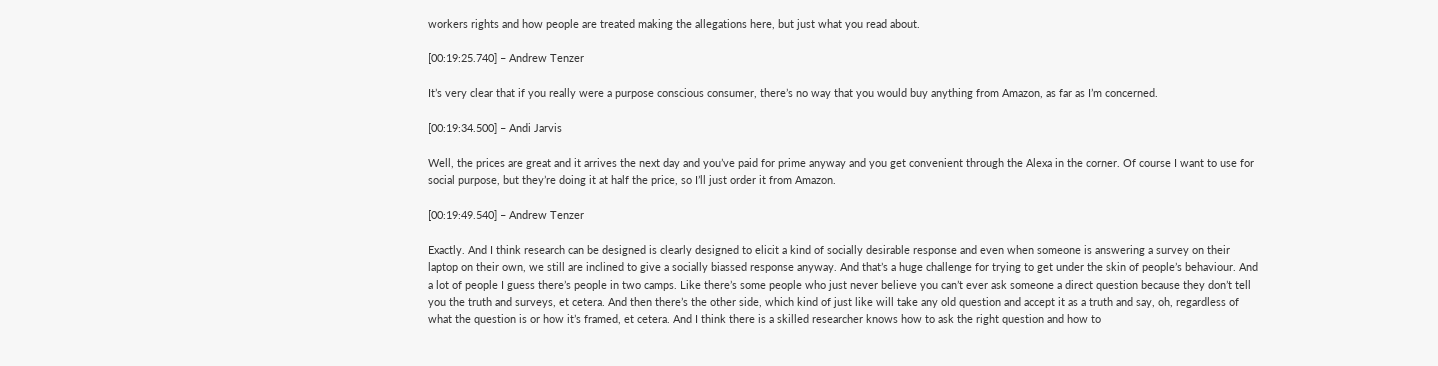workers rights and how people are treated making the allegations here, but just what you read about.

[00:19:25.740] – Andrew Tenzer

It’s very clear that if you really were a purpose conscious consumer, there’s no way that you would buy anything from Amazon, as far as I’m concerned.

[00:19:34.500] – Andi Jarvis

Well, the prices are great and it arrives the next day and you’ve paid for prime anyway and you get convenient through the Alexa in the corner. Of course I want to use for social purpose, but they’re doing it at half the price, so I’ll just order it from Amazon.

[00:19:49.540] – Andrew Tenzer

Exactly. And I think research can be designed is clearly designed to elicit a kind of socially desirable response and even when someone is answering a survey on their laptop on their own, we still are inclined to give a socially biassed response anyway. And that’s a huge challenge for trying to get under the skin of people’s behaviour. And a lot of people I guess there’s people in two camps. Like there’s some people who just never believe you can’t ever ask someone a direct question because they don’t tell you the truth and surveys, et cetera. And then there’s the other side, which kind of just like will take any old question and accept it as a truth and say, oh, regardless of what the question is or how it’s framed, et cetera. And I think there is a skilled researcher knows how to ask the right question and how to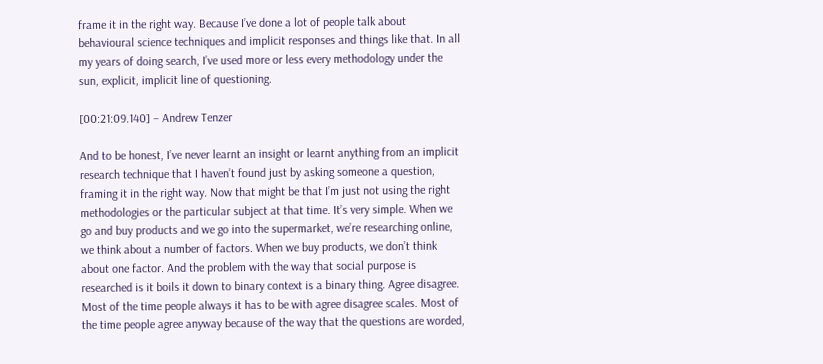frame it in the right way. Because I’ve done a lot of people talk about behavioural science techniques and implicit responses and things like that. In all my years of doing search, I’ve used more or less every methodology under the sun, explicit, implicit line of questioning.

[00:21:09.140] – Andrew Tenzer

And to be honest, I’ve never learnt an insight or learnt anything from an implicit research technique that I haven’t found just by asking someone a question, framing it in the right way. Now that might be that I’m just not using the right methodologies or the particular subject at that time. It’s very simple. When we go and buy products and we go into the supermarket, we’re researching online, we think about a number of factors. When we buy products, we don’t think about one factor. And the problem with the way that social purpose is researched is it boils it down to binary context is a binary thing. Agree disagree. Most of the time people always it has to be with agree disagree scales. Most of the time people agree anyway because of the way that the questions are worded,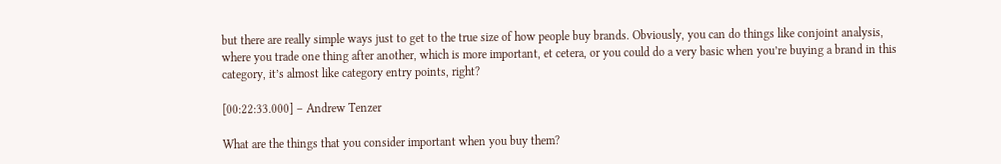but there are really simple ways just to get to the true size of how people buy brands. Obviously, you can do things like conjoint analysis, where you trade one thing after another, which is more important, et cetera, or you could do a very basic when you’re buying a brand in this category, it’s almost like category entry points, right?

[00:22:33.000] – Andrew Tenzer

What are the things that you consider important when you buy them?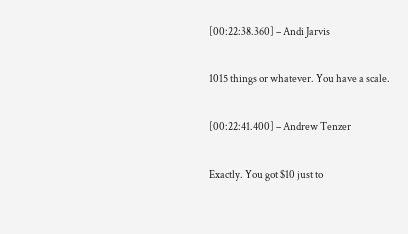[00:22:38.360] – Andi Jarvis

1015 things or whatever. You have a scale.

[00:22:41.400] – Andrew Tenzer

Exactly. You got $10 just to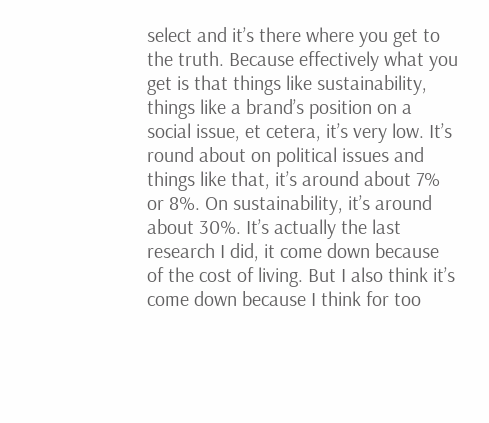select and it’s there where you get to the truth. Because effectively what you get is that things like sustainability, things like a brand’s position on a social issue, et cetera, it’s very low. It’s round about on political issues and things like that, it’s around about 7% or 8%. On sustainability, it’s around about 30%. It’s actually the last research I did, it come down because of the cost of living. But I also think it’s come down because I think for too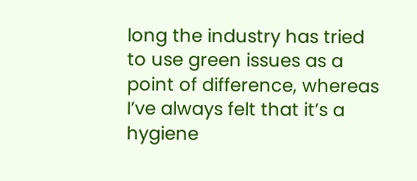long the industry has tried to use green issues as a point of difference, whereas I’ve always felt that it’s a hygiene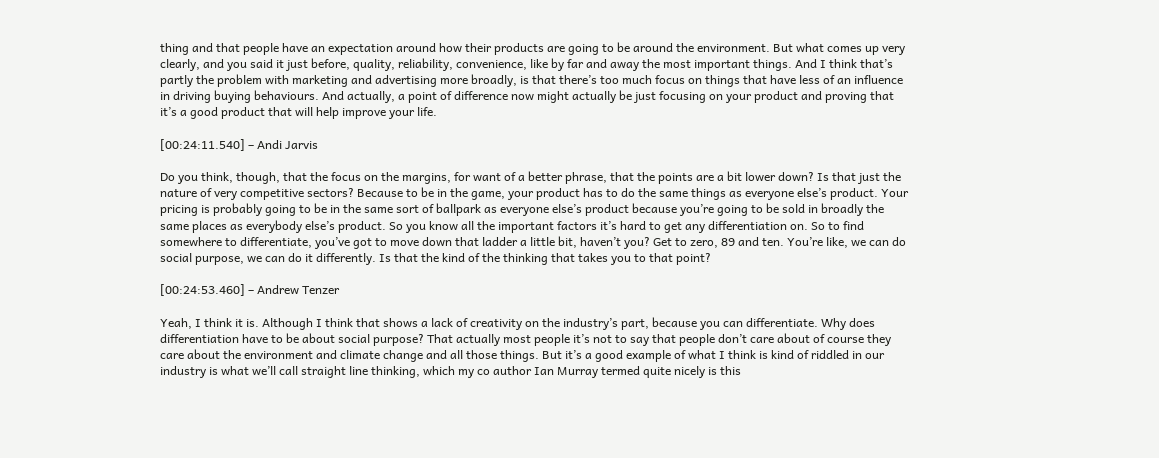thing and that people have an expectation around how their products are going to be around the environment. But what comes up very clearly, and you said it just before, quality, reliability, convenience, like by far and away the most important things. And I think that’s partly the problem with marketing and advertising more broadly, is that there’s too much focus on things that have less of an influence in driving buying behaviours. And actually, a point of difference now might actually be just focusing on your product and proving that it’s a good product that will help improve your life.

[00:24:11.540] – Andi Jarvis

Do you think, though, that the focus on the margins, for want of a better phrase, that the points are a bit lower down? Is that just the nature of very competitive sectors? Because to be in the game, your product has to do the same things as everyone else’s product. Your pricing is probably going to be in the same sort of ballpark as everyone else’s product because you’re going to be sold in broadly the same places as everybody else’s product. So you know all the important factors it’s hard to get any differentiation on. So to find somewhere to differentiate, you’ve got to move down that ladder a little bit, haven’t you? Get to zero, 89 and ten. You’re like, we can do social purpose, we can do it differently. Is that the kind of the thinking that takes you to that point?

[00:24:53.460] – Andrew Tenzer

Yeah, I think it is. Although I think that shows a lack of creativity on the industry’s part, because you can differentiate. Why does differentiation have to be about social purpose? That actually most people it’s not to say that people don’t care about of course they care about the environment and climate change and all those things. But it’s a good example of what I think is kind of riddled in our industry is what we’ll call straight line thinking, which my co author Ian Murray termed quite nicely is this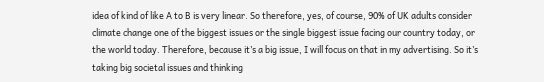idea of kind of like A to B is very linear. So therefore, yes, of course, 90% of UK adults consider climate change one of the biggest issues or the single biggest issue facing our country today, or the world today. Therefore, because it’s a big issue, I will focus on that in my advertising. So it’s taking big societal issues and thinking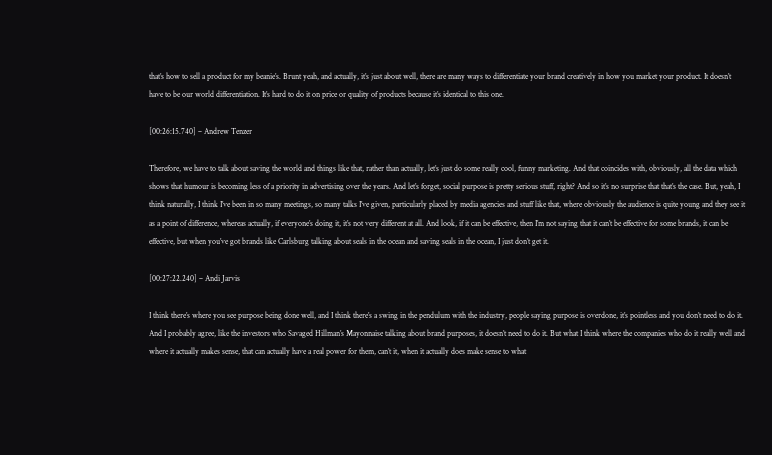that’s how to sell a product for my beanie’s. Brunt yeah, and actually, it’s just about well, there are many ways to differentiate your brand creatively in how you market your product. It doesn’t have to be our world differentiation. It’s hard to do it on price or quality of products because it’s identical to this one.

[00:26:15.740] – Andrew Tenzer

Therefore, we have to talk about saving the world and things like that, rather than actually, let’s just do some really cool, funny marketing. And that coincides with, obviously, all the data which shows that humour is becoming less of a priority in advertising over the years. And let’s forget, social purpose is pretty serious stuff, right? And so it’s no surprise that that’s the case. But, yeah, I think naturally, I think I’ve been in so many meetings, so many talks I’ve given, particularly placed by media agencies and stuff like that, where obviously the audience is quite young and they see it as a point of difference, whereas actually, if everyone’s doing it, it’s not very different at all. And look, if it can be effective, then I’m not saying that it can’t be effective for some brands, it can be effective, but when you’ve got brands like Carlsburg talking about seals in the ocean and saving seals in the ocean, I just don’t get it.

[00:27:22.240] – Andi Jarvis

I think there’s where you see purpose being done well, and I think there’s a swing in the pendulum with the industry, people saying purpose is overdone, it’s pointless and you don’t need to do it. And I probably agree, like the investors who Savaged Hillman’s Mayonnaise talking about brand purposes, it doesn’t need to do it. But what I think where the companies who do it really well and where it actually makes sense, that can actually have a real power for them, can’t it, when it actually does make sense to what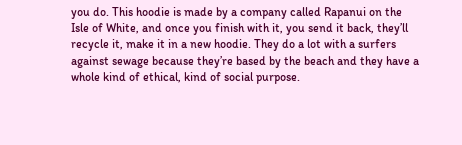you do. This hoodie is made by a company called Rapanui on the Isle of White, and once you finish with it, you send it back, they’ll recycle it, make it in a new hoodie. They do a lot with a surfers against sewage because they’re based by the beach and they have a whole kind of ethical, kind of social purpose.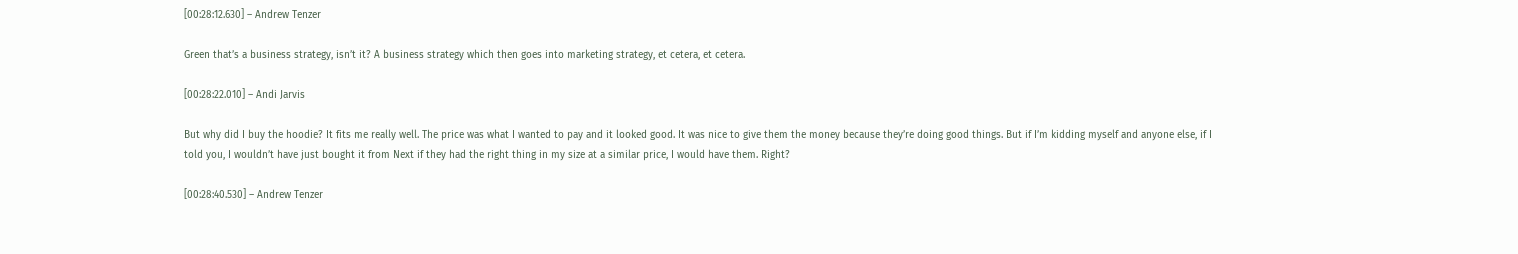[00:28:12.630] – Andrew Tenzer

Green that’s a business strategy, isn’t it? A business strategy which then goes into marketing strategy, et cetera, et cetera.

[00:28:22.010] – Andi Jarvis

But why did I buy the hoodie? It fits me really well. The price was what I wanted to pay and it looked good. It was nice to give them the money because they’re doing good things. But if I’m kidding myself and anyone else, if I told you, I wouldn’t have just bought it from Next if they had the right thing in my size at a similar price, I would have them. Right?

[00:28:40.530] – Andrew Tenzer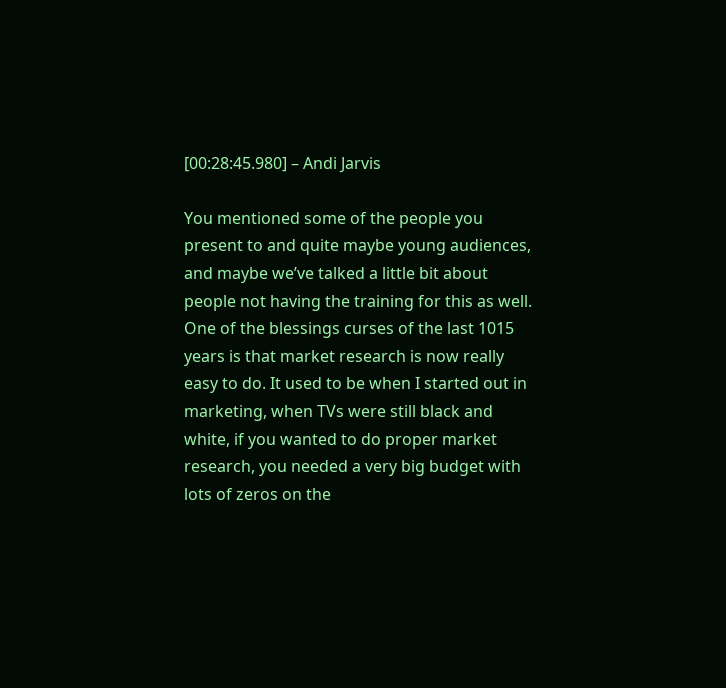[00:28:45.980] – Andi Jarvis

You mentioned some of the people you present to and quite maybe young audiences, and maybe we’ve talked a little bit about people not having the training for this as well. One of the blessings curses of the last 1015 years is that market research is now really easy to do. It used to be when I started out in marketing, when TVs were still black and white, if you wanted to do proper market research, you needed a very big budget with lots of zeros on the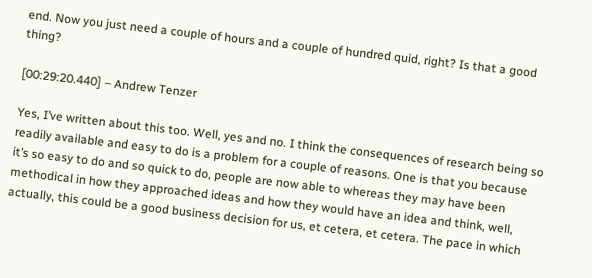end. Now you just need a couple of hours and a couple of hundred quid, right? Is that a good thing?

[00:29:20.440] – Andrew Tenzer

Yes, I’ve written about this too. Well, yes and no. I think the consequences of research being so readily available and easy to do is a problem for a couple of reasons. One is that you because it’s so easy to do and so quick to do, people are now able to whereas they may have been methodical in how they approached ideas and how they would have an idea and think, well, actually, this could be a good business decision for us, et cetera, et cetera. The pace in which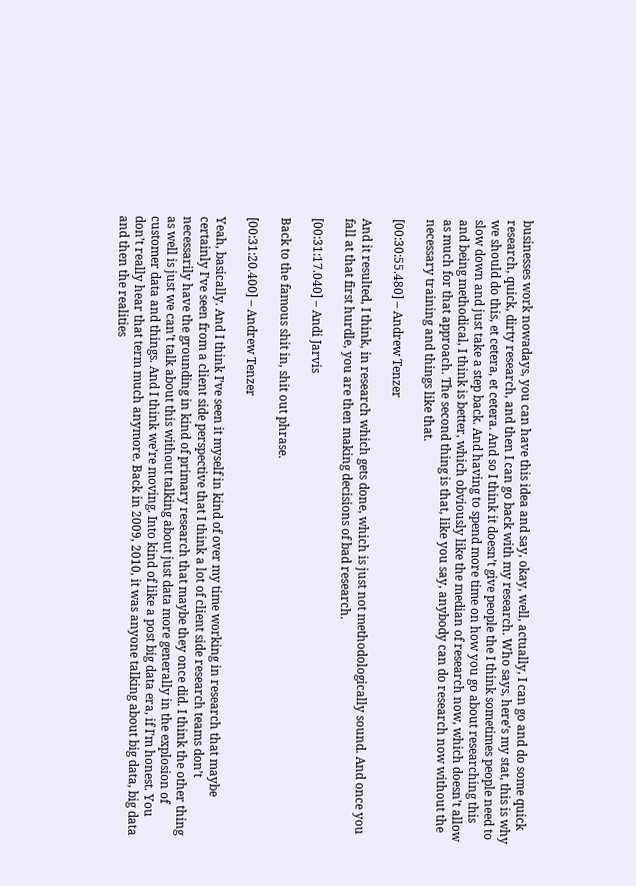businesses work nowadays, you can have this idea and say, okay, well, actually, I can go and do some quick research, quick, dirty research, and then I can go back with my research. Who says, here’s my stat, this is why we should do this, et cetera, et cetera. And so I think it doesn’t give people the I think sometimes people need to slow down and just take a step back. And having to spend more time on how you go about researching this and being methodical, I think is better, which obviously like the median of research now, which doesn’t allow as much for that approach. The second thing is that, like you say, anybody can do research now without the necessary training and things like that.

[00:30:55.480] – Andrew Tenzer

And it resulted, I think, in research which gets done, which is just not methodologically sound. And once you fall at that first hurdle, you are then making decisions of bad research.

[00:31:17.040] – Andi Jarvis

Back to the famous shit in, shit out phrase.

[00:31:20.400] – Andrew Tenzer

Yeah, basically. And I think I’ve seen it myself in kind of over my time working in research that maybe certainly I’ve seen from a client side perspective that I think a lot of client side research teams don’t necessarily have the grounding in kind of primary research that maybe they once did. I think the other thing as well is just we can’t talk about this without talking about just data more generally in the explosion of customer data and things. And I think we’re moving. Into kind of like a post big data era, if I’m honest. You don’t really hear that term much anymore. Back in 2009, 2010, it was anyone talking about big data, big data and then the realities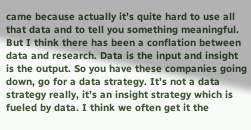came because actually it’s quite hard to use all that data and to tell you something meaningful. But I think there has been a conflation between data and research. Data is the input and insight is the output. So you have these companies going down, go for a data strategy. It’s not a data strategy really, it’s an insight strategy which is fueled by data. I think we often get it the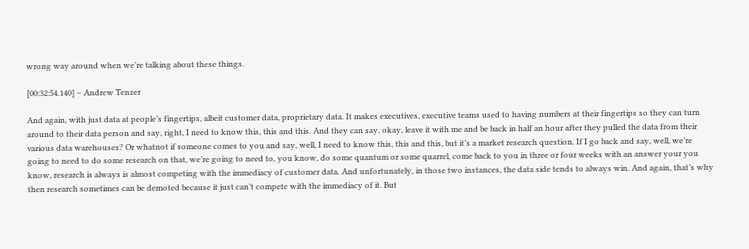wrong way around when we’re talking about these things.

[00:32:54.140] – Andrew Tenzer

And again, with just data at people’s fingertips, albeit customer data, proprietary data. It makes executives, executive teams used to having numbers at their fingertips so they can turn around to their data person and say, right, I need to know this, this and this. And they can say, okay, leave it with me and be back in half an hour after they pulled the data from their various data warehouses? Or whatnot if someone comes to you and say, well, I need to know this, this and this, but it’s a market research question. If I go back and say, well, we’re going to need to do some research on that, we’re going to need to, you know, do some quantum or some quarrel, come back to you in three or four weeks with an answer your you know, research is always is almost competing with the immediacy of customer data. And unfortunately, in those two instances, the data side tends to always win. And again, that’s why then research sometimes can be demoted because it just can’t compete with the immediacy of it. But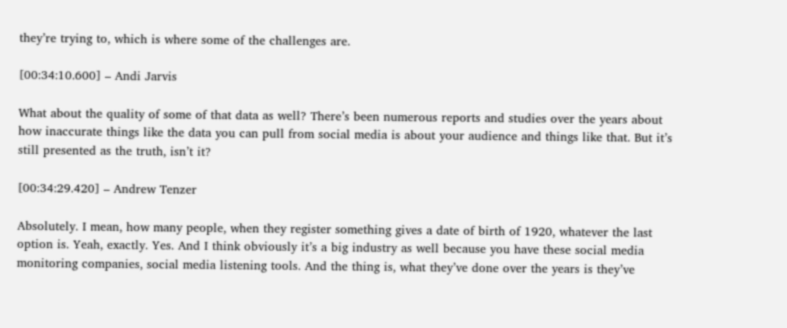they’re trying to, which is where some of the challenges are.

[00:34:10.600] – Andi Jarvis

What about the quality of some of that data as well? There’s been numerous reports and studies over the years about how inaccurate things like the data you can pull from social media is about your audience and things like that. But it’s still presented as the truth, isn’t it?

[00:34:29.420] – Andrew Tenzer

Absolutely. I mean, how many people, when they register something gives a date of birth of 1920, whatever the last option is. Yeah, exactly. Yes. And I think obviously it’s a big industry as well because you have these social media monitoring companies, social media listening tools. And the thing is, what they’ve done over the years is they’ve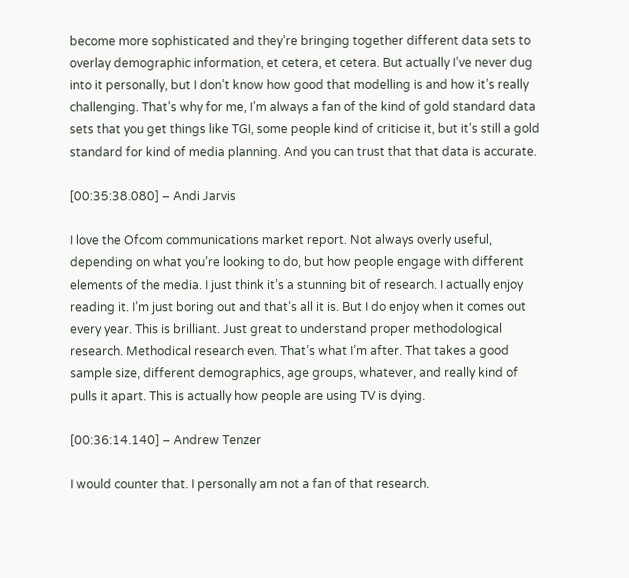become more sophisticated and they’re bringing together different data sets to overlay demographic information, et cetera, et cetera. But actually I’ve never dug into it personally, but I don’t know how good that modelling is and how it’s really challenging. That’s why for me, I’m always a fan of the kind of gold standard data sets that you get things like TGI, some people kind of criticise it, but it’s still a gold standard for kind of media planning. And you can trust that that data is accurate.

[00:35:38.080] – Andi Jarvis

I love the Ofcom communications market report. Not always overly useful, depending on what you’re looking to do, but how people engage with different elements of the media. I just think it’s a stunning bit of research. I actually enjoy reading it. I’m just boring out and that’s all it is. But I do enjoy when it comes out every year. This is brilliant. Just great to understand proper methodological research. Methodical research even. That’s what I’m after. That takes a good sample size, different demographics, age groups, whatever, and really kind of pulls it apart. This is actually how people are using TV is dying.

[00:36:14.140] – Andrew Tenzer

I would counter that. I personally am not a fan of that research.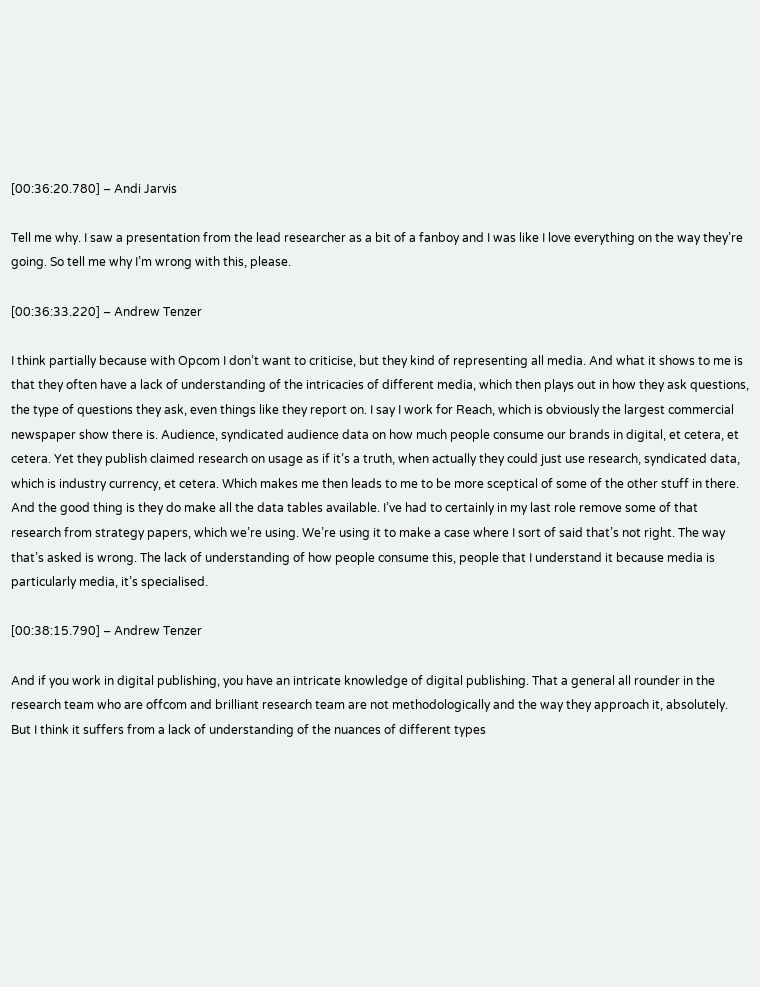[00:36:20.780] – Andi Jarvis

Tell me why. I saw a presentation from the lead researcher as a bit of a fanboy and I was like I love everything on the way they’re going. So tell me why I’m wrong with this, please.

[00:36:33.220] – Andrew Tenzer

I think partially because with Opcom I don’t want to criticise, but they kind of representing all media. And what it shows to me is that they often have a lack of understanding of the intricacies of different media, which then plays out in how they ask questions, the type of questions they ask, even things like they report on. I say I work for Reach, which is obviously the largest commercial newspaper show there is. Audience, syndicated audience data on how much people consume our brands in digital, et cetera, et cetera. Yet they publish claimed research on usage as if it’s a truth, when actually they could just use research, syndicated data, which is industry currency, et cetera. Which makes me then leads to me to be more sceptical of some of the other stuff in there. And the good thing is they do make all the data tables available. I’ve had to certainly in my last role remove some of that research from strategy papers, which we’re using. We’re using it to make a case where I sort of said that’s not right. The way that’s asked is wrong. The lack of understanding of how people consume this, people that I understand it because media is particularly media, it’s specialised.

[00:38:15.790] – Andrew Tenzer

And if you work in digital publishing, you have an intricate knowledge of digital publishing. That a general all rounder in the research team who are offcom and brilliant research team are not methodologically and the way they approach it, absolutely. But I think it suffers from a lack of understanding of the nuances of different types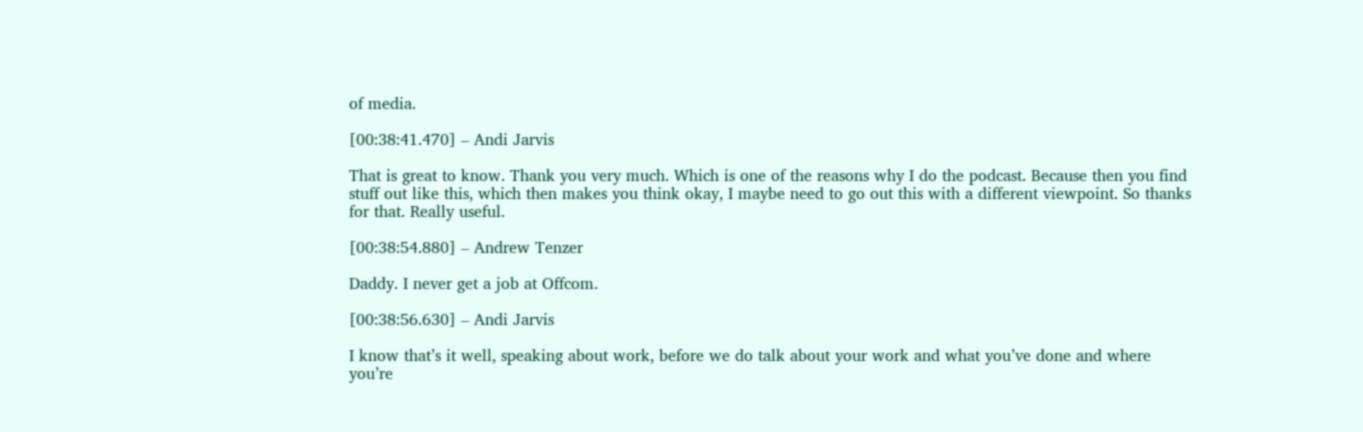of media.

[00:38:41.470] – Andi Jarvis

That is great to know. Thank you very much. Which is one of the reasons why I do the podcast. Because then you find stuff out like this, which then makes you think okay, I maybe need to go out this with a different viewpoint. So thanks for that. Really useful.

[00:38:54.880] – Andrew Tenzer

Daddy. I never get a job at Offcom.

[00:38:56.630] – Andi Jarvis

I know that’s it well, speaking about work, before we do talk about your work and what you’ve done and where you’re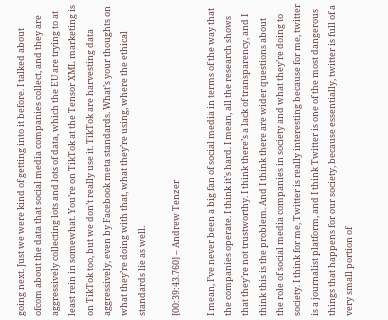going next. Just we were kind of getting into it before. I talked about ofcom about the data that social media companies collect, and they are aggressively collecting lots and lots of data, which the EU are trying to at least rein in somewhat. You’re on TikTok at the Tensor XML marketing is on TikTok too, but we don’t really use it. TikTok are harvesting data aggressively, even by Facebook meta standards. What’s your thoughts on what they’re doing with that, what they’re using, where the ethical standards lie as well.

[00:39:43.760] – Andrew Tenzer

I mean, I’ve never been a big fan of social media in terms of the way that the companies operate. I think it’s hard. I mean, all the research shows that they’re not trustworthy. I think there’s a lack of transparency, and I think this is the problem. And I think there are wider questions about the role of social media companies in society and what they’re doing to society. I think for me, Twitter is really interesting because for me, twitter is a journalist platform, and I think Twitter is one of the most dangerous things that happens for our society, because essentially, twitter is full of a very small portion of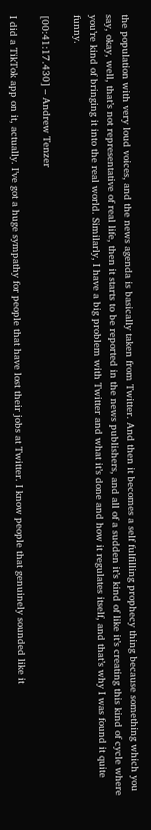the population with very loud voices, and the news agenda is basically taken from Twitter. And then it becomes a self fulfilling prophecy thing because something which you say, okay, well, that’s not representative of real life, then it starts to be reported in the news publishers, and all of a sudden it’s kind of like it’s creating this kind of cycle where you’re kind of bringing it into the real world. Similarly, I have a big problem with Twitter and what it’s done and how it regulates itself, and that’s why I was found it quite funny.

[00:41:17.430] – Andrew Tenzer

I did a TikTok app on it, actually. I’ve got a huge sympathy for people that have lost their jobs at Twitter. I know people that genuinely sounded like it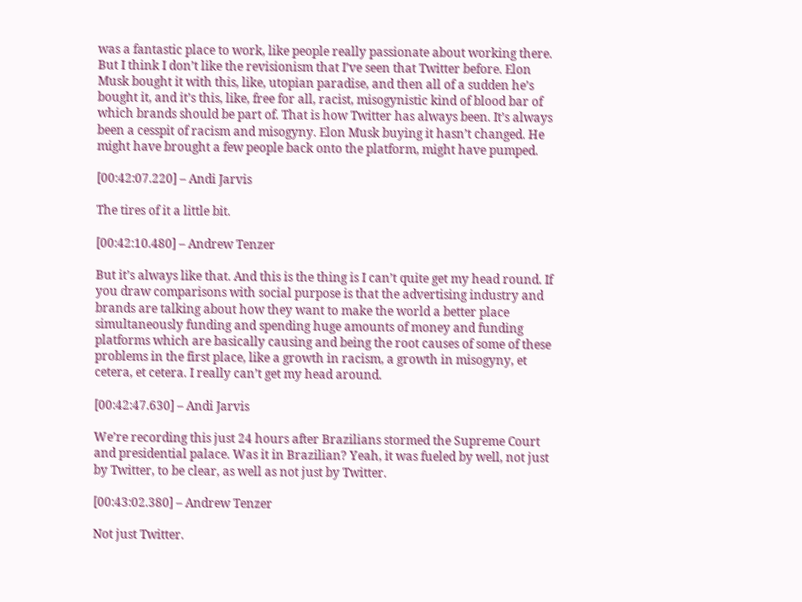was a fantastic place to work, like people really passionate about working there. But I think I don’t like the revisionism that I’ve seen that Twitter before. Elon Musk bought it with this, like, utopian paradise, and then all of a sudden he’s bought it, and it’s this, like, free for all, racist, misogynistic kind of blood bar of which brands should be part of. That is how Twitter has always been. It’s always been a cesspit of racism and misogyny. Elon Musk buying it hasn’t changed. He might have brought a few people back onto the platform, might have pumped.

[00:42:07.220] – Andi Jarvis

The tires of it a little bit.

[00:42:10.480] – Andrew Tenzer

But it’s always like that. And this is the thing is I can’t quite get my head round. If you draw comparisons with social purpose is that the advertising industry and brands are talking about how they want to make the world a better place simultaneously funding and spending huge amounts of money and funding platforms which are basically causing and being the root causes of some of these problems in the first place, like a growth in racism, a growth in misogyny, et cetera, et cetera. I really can’t get my head around.

[00:42:47.630] – Andi Jarvis

We’re recording this just 24 hours after Brazilians stormed the Supreme Court and presidential palace. Was it in Brazilian? Yeah, it was fueled by well, not just by Twitter, to be clear, as well as not just by Twitter.

[00:43:02.380] – Andrew Tenzer

Not just Twitter.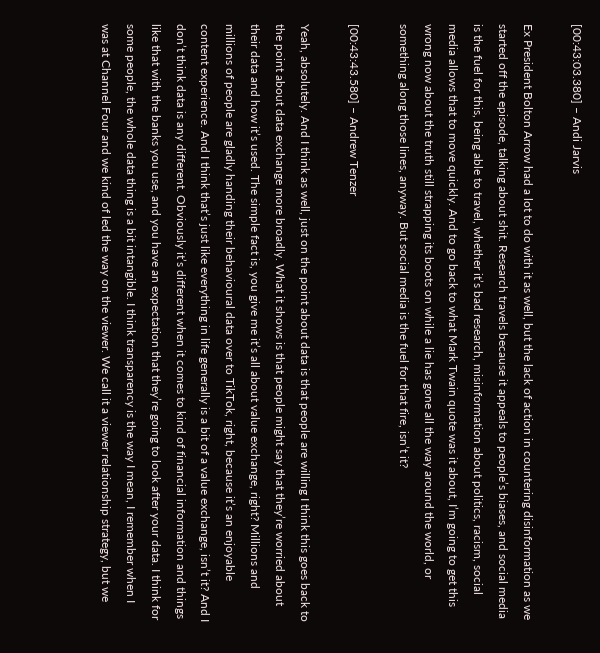[00:43:03.380] – Andi Jarvis

Ex President Bolton Arrow had a lot to do with it as well, but the lack of action in countering disinformation as we started off the episode, talking about shit. Research travels because it appeals to people’s biases, and social media is the fuel for this, being able to travel, whether it’s bad research, misinformation about politics, racism, social media allows that to move quickly. And to go back to what Mark Twain quote was it about, I’m going to get this wrong now about the truth still strapping its boots on while a lie has gone all the way around the world, or something along those lines, anyway. But social media is the fuel for that fire, isn’t it?

[00:43:43.580] – Andrew Tenzer

Yeah, absolutely. And I think as well, just on the point about data is that people are willing I think this goes back to the point about data exchange more broadly. What it shows is that people might say that they’re worried about their data and how it’s used. The simple fact is, you give me it’s all about value exchange, right? Millions and millions of people are gladly handing their behavioural data over to TikTok, right, because it’s an enjoyable content experience. And I think that’s just like everything in life generally is a bit of a value exchange, isn’t it? And I don’t think data is any different. Obviously it’s different when it comes to kind of financial information and things like that with the banks you use, and you have an expectation that they’re going to look after your data. I think for some people, the whole data thing is a bit intangible. I think transparency is the way I mean, I remember when I was at Channel Four and we kind of led the way on the viewer. We call it a viewer relationship strategy, but we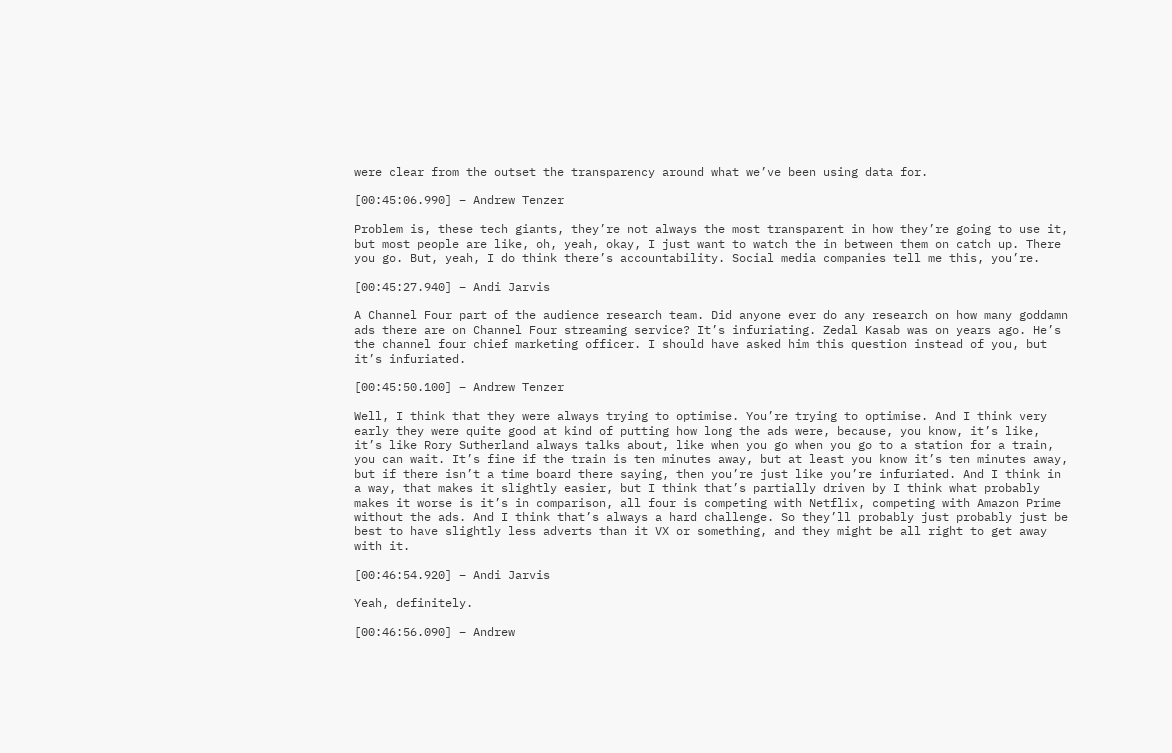were clear from the outset the transparency around what we’ve been using data for.

[00:45:06.990] – Andrew Tenzer

Problem is, these tech giants, they’re not always the most transparent in how they’re going to use it, but most people are like, oh, yeah, okay, I just want to watch the in between them on catch up. There you go. But, yeah, I do think there’s accountability. Social media companies tell me this, you’re.

[00:45:27.940] – Andi Jarvis

A Channel Four part of the audience research team. Did anyone ever do any research on how many goddamn ads there are on Channel Four streaming service? It’s infuriating. Zedal Kasab was on years ago. He’s the channel four chief marketing officer. I should have asked him this question instead of you, but it’s infuriated.

[00:45:50.100] – Andrew Tenzer

Well, I think that they were always trying to optimise. You’re trying to optimise. And I think very early they were quite good at kind of putting how long the ads were, because, you know, it’s like, it’s like Rory Sutherland always talks about, like when you go when you go to a station for a train, you can wait. It’s fine if the train is ten minutes away, but at least you know it’s ten minutes away, but if there isn’t a time board there saying, then you’re just like you’re infuriated. And I think in a way, that makes it slightly easier, but I think that’s partially driven by I think what probably makes it worse is it’s in comparison, all four is competing with Netflix, competing with Amazon Prime without the ads. And I think that’s always a hard challenge. So they’ll probably just probably just be best to have slightly less adverts than it VX or something, and they might be all right to get away with it.

[00:46:54.920] – Andi Jarvis

Yeah, definitely.

[00:46:56.090] – Andrew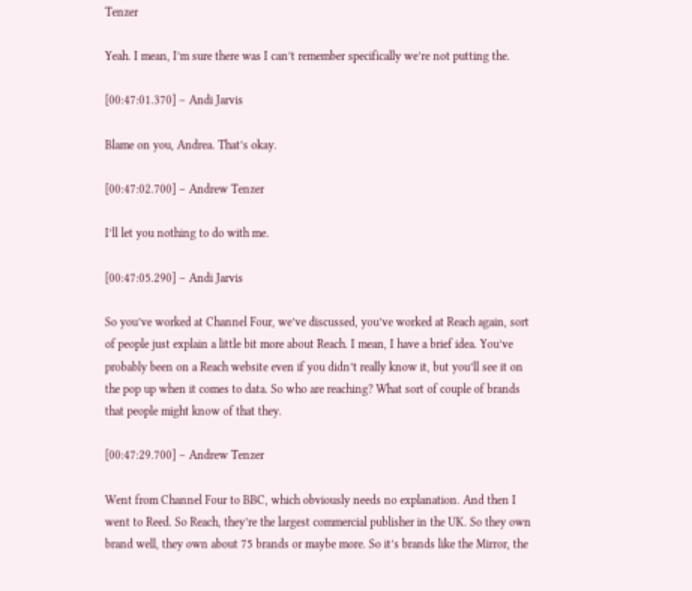Tenzer

Yeah. I mean, I’m sure there was I can’t remember specifically we’re not putting the.

[00:47:01.370] – Andi Jarvis

Blame on you, Andrea. That’s okay.

[00:47:02.700] – Andrew Tenzer

I’ll let you nothing to do with me.

[00:47:05.290] – Andi Jarvis

So you’ve worked at Channel Four, we’ve discussed, you’ve worked at Reach again, sort of people just explain a little bit more about Reach. I mean, I have a brief idea. You’ve probably been on a Reach website even if you didn’t really know it, but you’ll see it on the pop up when it comes to data. So who are reaching? What sort of couple of brands that people might know of that they.

[00:47:29.700] – Andrew Tenzer

Went from Channel Four to BBC, which obviously needs no explanation. And then I went to Reed. So Reach, they’re the largest commercial publisher in the UK. So they own brand well, they own about 75 brands or maybe more. So it’s brands like the Mirror, the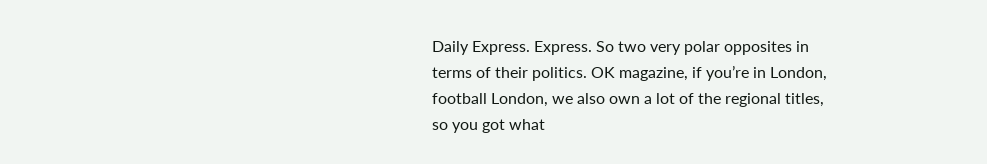Daily Express. Express. So two very polar opposites in terms of their politics. OK magazine, if you’re in London, football London, we also own a lot of the regional titles, so you got what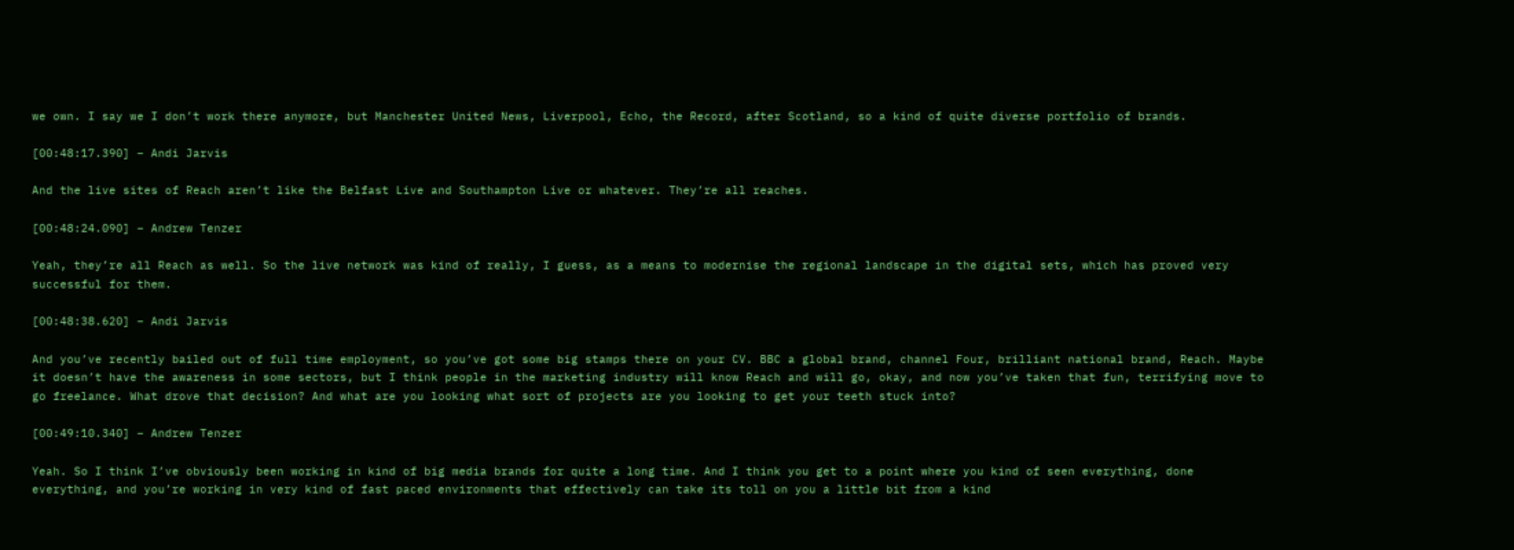we own. I say we I don’t work there anymore, but Manchester United News, Liverpool, Echo, the Record, after Scotland, so a kind of quite diverse portfolio of brands.

[00:48:17.390] – Andi Jarvis

And the live sites of Reach aren’t like the Belfast Live and Southampton Live or whatever. They’re all reaches.

[00:48:24.090] – Andrew Tenzer

Yeah, they’re all Reach as well. So the live network was kind of really, I guess, as a means to modernise the regional landscape in the digital sets, which has proved very successful for them.

[00:48:38.620] – Andi Jarvis

And you’ve recently bailed out of full time employment, so you’ve got some big stamps there on your CV. BBC a global brand, channel Four, brilliant national brand, Reach. Maybe it doesn’t have the awareness in some sectors, but I think people in the marketing industry will know Reach and will go, okay, and now you’ve taken that fun, terrifying move to go freelance. What drove that decision? And what are you looking what sort of projects are you looking to get your teeth stuck into?

[00:49:10.340] – Andrew Tenzer

Yeah. So I think I’ve obviously been working in kind of big media brands for quite a long time. And I think you get to a point where you kind of seen everything, done everything, and you’re working in very kind of fast paced environments that effectively can take its toll on you a little bit from a kind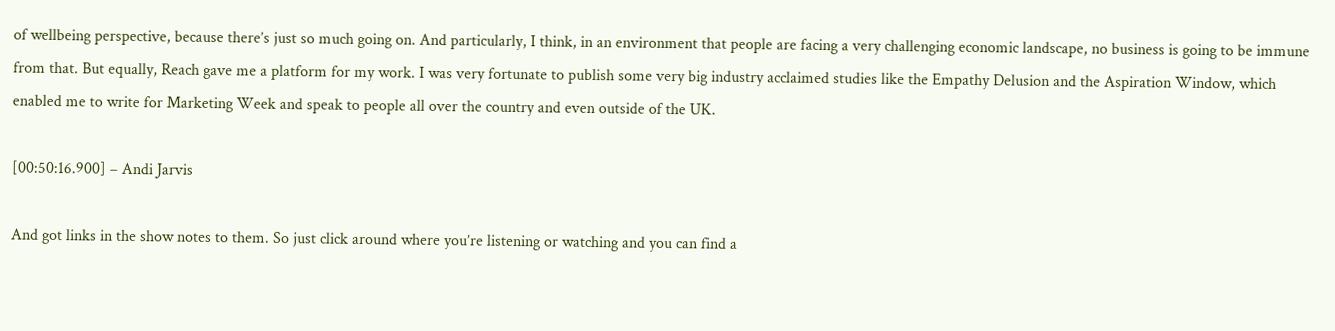of wellbeing perspective, because there’s just so much going on. And particularly, I think, in an environment that people are facing a very challenging economic landscape, no business is going to be immune from that. But equally, Reach gave me a platform for my work. I was very fortunate to publish some very big industry acclaimed studies like the Empathy Delusion and the Aspiration Window, which enabled me to write for Marketing Week and speak to people all over the country and even outside of the UK.

[00:50:16.900] – Andi Jarvis

And got links in the show notes to them. So just click around where you’re listening or watching and you can find a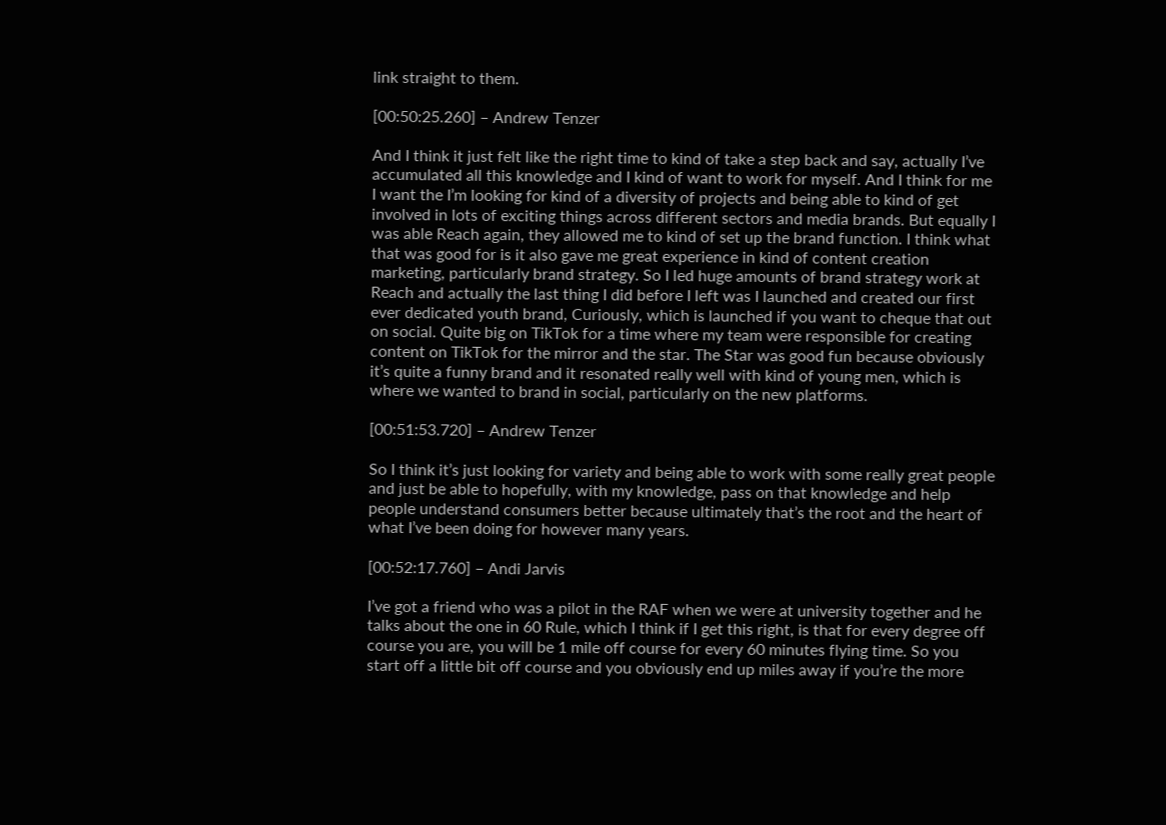link straight to them.

[00:50:25.260] – Andrew Tenzer

And I think it just felt like the right time to kind of take a step back and say, actually I’ve accumulated all this knowledge and I kind of want to work for myself. And I think for me I want the I’m looking for kind of a diversity of projects and being able to kind of get involved in lots of exciting things across different sectors and media brands. But equally I was able Reach again, they allowed me to kind of set up the brand function. I think what that was good for is it also gave me great experience in kind of content creation marketing, particularly brand strategy. So I led huge amounts of brand strategy work at Reach and actually the last thing I did before I left was I launched and created our first ever dedicated youth brand, Curiously, which is launched if you want to cheque that out on social. Quite big on TikTok for a time where my team were responsible for creating content on TikTok for the mirror and the star. The Star was good fun because obviously it’s quite a funny brand and it resonated really well with kind of young men, which is where we wanted to brand in social, particularly on the new platforms.

[00:51:53.720] – Andrew Tenzer

So I think it’s just looking for variety and being able to work with some really great people and just be able to hopefully, with my knowledge, pass on that knowledge and help people understand consumers better because ultimately that’s the root and the heart of what I’ve been doing for however many years.

[00:52:17.760] – Andi Jarvis

I’ve got a friend who was a pilot in the RAF when we were at university together and he talks about the one in 60 Rule, which I think if I get this right, is that for every degree off course you are, you will be 1 mile off course for every 60 minutes flying time. So you start off a little bit off course and you obviously end up miles away if you’re the more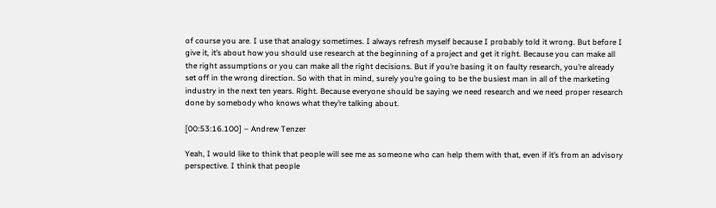of course you are. I use that analogy sometimes. I always refresh myself because I probably told it wrong. But before I give it, it’s about how you should use research at the beginning of a project and get it right. Because you can make all the right assumptions or you can make all the right decisions. But if you’re basing it on faulty research, you’re already set off in the wrong direction. So with that in mind, surely you’re going to be the busiest man in all of the marketing industry in the next ten years. Right. Because everyone should be saying we need research and we need proper research done by somebody who knows what they’re talking about.

[00:53:16.100] – Andrew Tenzer

Yeah, I would like to think that people will see me as someone who can help them with that, even if it’s from an advisory perspective. I think that people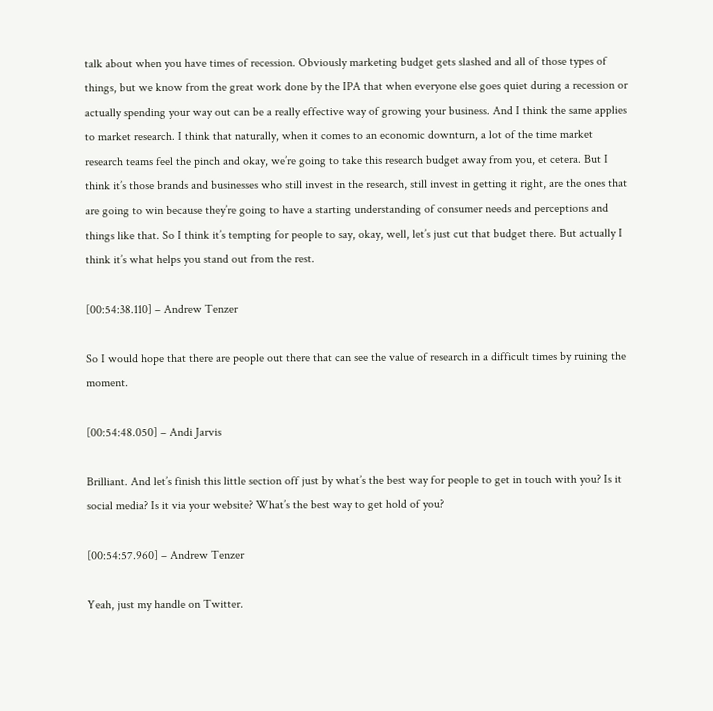talk about when you have times of recession. Obviously marketing budget gets slashed and all of those types of things, but we know from the great work done by the IPA that when everyone else goes quiet during a recession or actually spending your way out can be a really effective way of growing your business. And I think the same applies to market research. I think that naturally, when it comes to an economic downturn, a lot of the time market research teams feel the pinch and okay, we’re going to take this research budget away from you, et cetera. But I think it’s those brands and businesses who still invest in the research, still invest in getting it right, are the ones that are going to win because they’re going to have a starting understanding of consumer needs and perceptions and things like that. So I think it’s tempting for people to say, okay, well, let’s just cut that budget there. But actually I think it’s what helps you stand out from the rest.

[00:54:38.110] – Andrew Tenzer

So I would hope that there are people out there that can see the value of research in a difficult times by ruining the moment.

[00:54:48.050] – Andi Jarvis

Brilliant. And let’s finish this little section off just by what’s the best way for people to get in touch with you? Is it social media? Is it via your website? What’s the best way to get hold of you?

[00:54:57.960] – Andrew Tenzer

Yeah, just my handle on Twitter.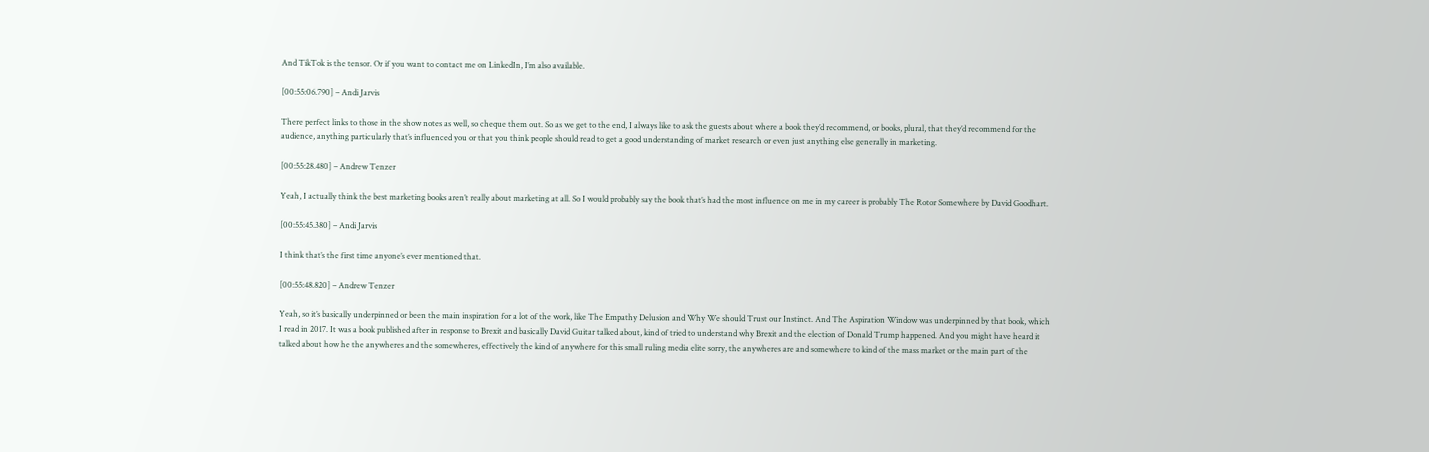And TikTok is the tensor. Or if you want to contact me on LinkedIn, I’m also available.

[00:55:06.790] – Andi Jarvis

There perfect links to those in the show notes as well, so cheque them out. So as we get to the end, I always like to ask the guests about where a book they’d recommend, or books, plural, that they’d recommend for the audience, anything particularly that’s influenced you or that you think people should read to get a good understanding of market research or even just anything else generally in marketing.

[00:55:28.480] – Andrew Tenzer

Yeah, I actually think the best marketing books aren’t really about marketing at all. So I would probably say the book that’s had the most influence on me in my career is probably The Rotor Somewhere by David Goodhart.

[00:55:45.380] – Andi Jarvis

I think that’s the first time anyone’s ever mentioned that.

[00:55:48.820] – Andrew Tenzer

Yeah, so it’s basically underpinned or been the main inspiration for a lot of the work, like The Empathy Delusion and Why We should Trust our Instinct. And The Aspiration Window was underpinned by that book, which I read in 2017. It was a book published after in response to Brexit and basically David Guitar talked about, kind of tried to understand why Brexit and the election of Donald Trump happened. And you might have heard it talked about how he the anywheres and the somewheres, effectively the kind of anywhere for this small ruling media elite sorry, the anywheres are and somewhere to kind of the mass market or the main part of the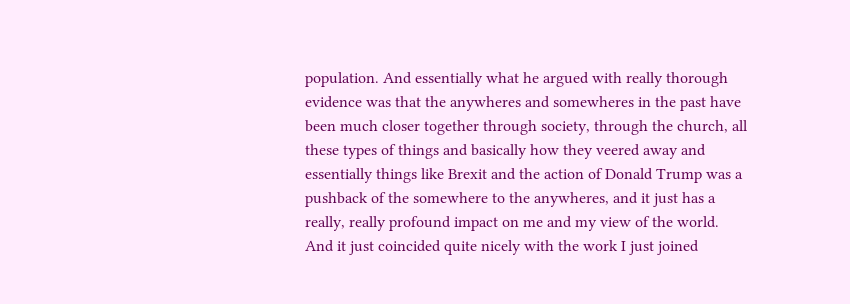population. And essentially what he argued with really thorough evidence was that the anywheres and somewheres in the past have been much closer together through society, through the church, all these types of things and basically how they veered away and essentially things like Brexit and the action of Donald Trump was a pushback of the somewhere to the anywheres, and it just has a really, really profound impact on me and my view of the world. And it just coincided quite nicely with the work I just joined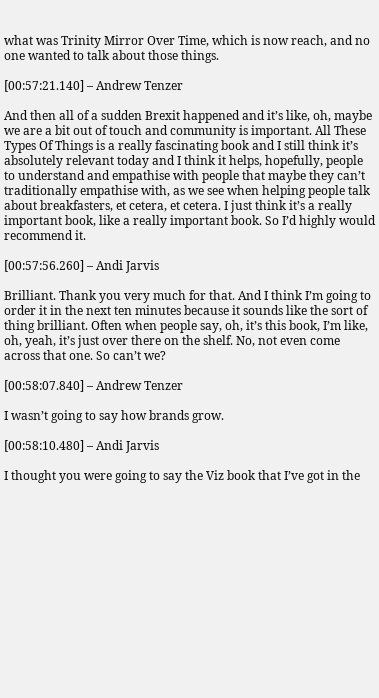what was Trinity Mirror Over Time, which is now reach, and no one wanted to talk about those things.

[00:57:21.140] – Andrew Tenzer

And then all of a sudden Brexit happened and it’s like, oh, maybe we are a bit out of touch and community is important. All These Types Of Things is a really fascinating book and I still think it’s absolutely relevant today and I think it helps, hopefully, people to understand and empathise with people that maybe they can’t traditionally empathise with, as we see when helping people talk about breakfasters, et cetera, et cetera. I just think it’s a really important book, like a really important book. So I’d highly would recommend it.

[00:57:56.260] – Andi Jarvis

Brilliant. Thank you very much for that. And I think I’m going to order it in the next ten minutes because it sounds like the sort of thing brilliant. Often when people say, oh, it’s this book, I’m like, oh, yeah, it’s just over there on the shelf. No, not even come across that one. So can’t we?

[00:58:07.840] – Andrew Tenzer

I wasn’t going to say how brands grow.

[00:58:10.480] – Andi Jarvis

I thought you were going to say the Viz book that I’ve got in the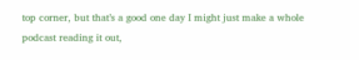top corner, but that’s a good one day I might just make a whole podcast reading it out,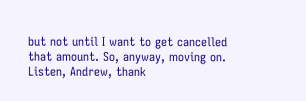but not until I want to get cancelled that amount. So, anyway, moving on. Listen, Andrew, thank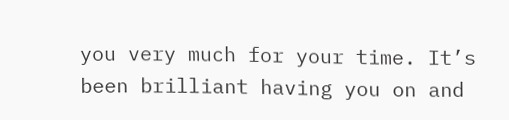you very much for your time. It’s been brilliant having you on and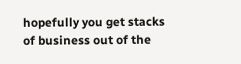hopefully you get stacks of business out of the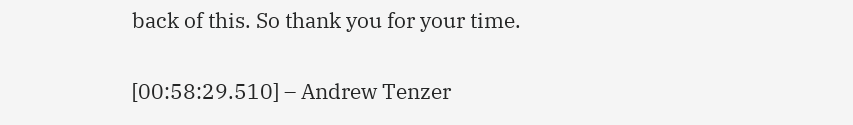back of this. So thank you for your time.

[00:58:29.510] – Andrew Tenzer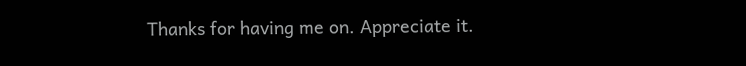Thanks for having me on. Appreciate it.